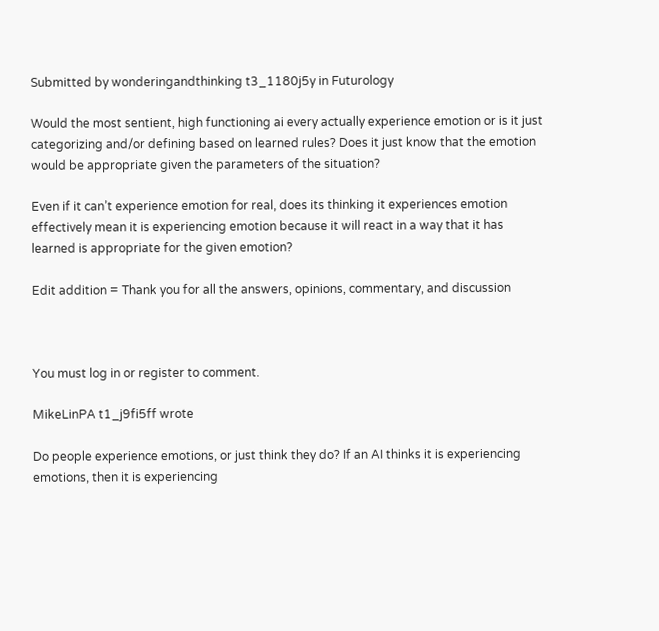Submitted by wonderingandthinking t3_1180j5y in Futurology

Would the most sentient, high functioning ai every actually experience emotion or is it just categorizing and/or defining based on learned rules? Does it just know that the emotion would be appropriate given the parameters of the situation?

Even if it can’t experience emotion for real, does its thinking it experiences emotion effectively mean it is experiencing emotion because it will react in a way that it has learned is appropriate for the given emotion?

Edit addition = Thank you for all the answers, opinions, commentary, and discussion



You must log in or register to comment.

MikeLinPA t1_j9fi5ff wrote

Do people experience emotions, or just think they do? If an AI thinks it is experiencing emotions, then it is experiencing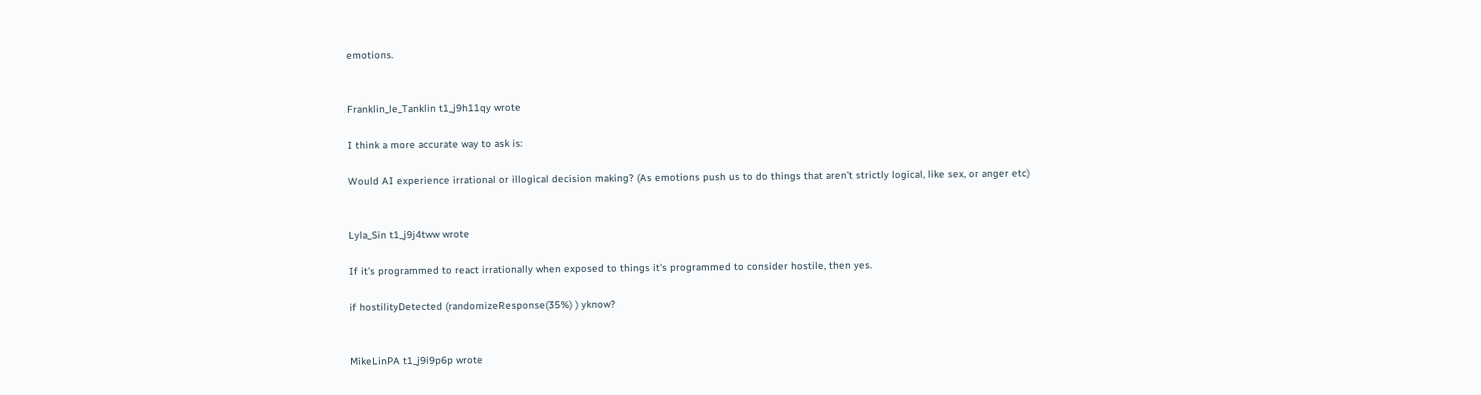emotions.


Franklin_le_Tanklin t1_j9h11qy wrote

I think a more accurate way to ask is:

Would AI experience irrational or illogical decision making? (As emotions push us to do things that aren’t strictly logical, like sex, or anger etc)


Lyla_Sin t1_j9j4tww wrote

If it's programmed to react irrationally when exposed to things it's programmed to consider hostile, then yes.

if hostilityDetected (randomizeResponse(35%) ) yknow?


MikeLinPA t1_j9i9p6p wrote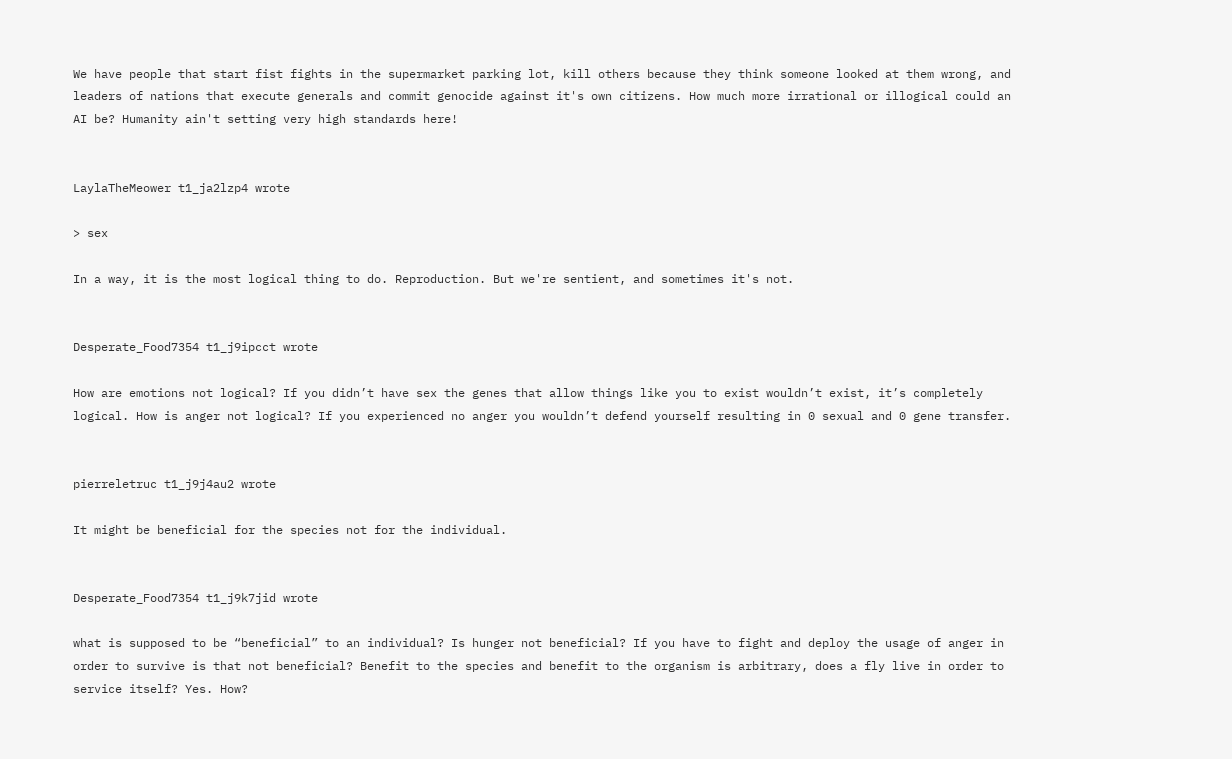We have people that start fist fights in the supermarket parking lot, kill others because they think someone looked at them wrong, and leaders of nations that execute generals and commit genocide against it's own citizens. How much more irrational or illogical could an AI be? Humanity ain't setting very high standards here!


LaylaTheMeower t1_ja2lzp4 wrote

> sex

In a way, it is the most logical thing to do. Reproduction. But we're sentient, and sometimes it's not.


Desperate_Food7354 t1_j9ipcct wrote

How are emotions not logical? If you didn’t have sex the genes that allow things like you to exist wouldn’t exist, it’s completely logical. How is anger not logical? If you experienced no anger you wouldn’t defend yourself resulting in 0 sexual and 0 gene transfer.


pierreletruc t1_j9j4au2 wrote

It might be beneficial for the species not for the individual.


Desperate_Food7354 t1_j9k7jid wrote

what is supposed to be “beneficial” to an individual? Is hunger not beneficial? If you have to fight and deploy the usage of anger in order to survive is that not beneficial? Benefit to the species and benefit to the organism is arbitrary, does a fly live in order to service itself? Yes. How?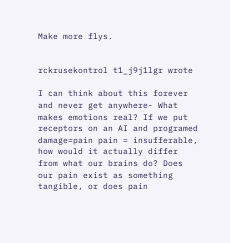Make more flys.


rckrusekontrol t1_j9j1lgr wrote

I can think about this forever and never get anywhere- What makes emotions real? If we put receptors on an AI and programed damage=pain pain = insufferable, how would it actually differ from what our brains do? Does our pain exist as something tangible, or does pain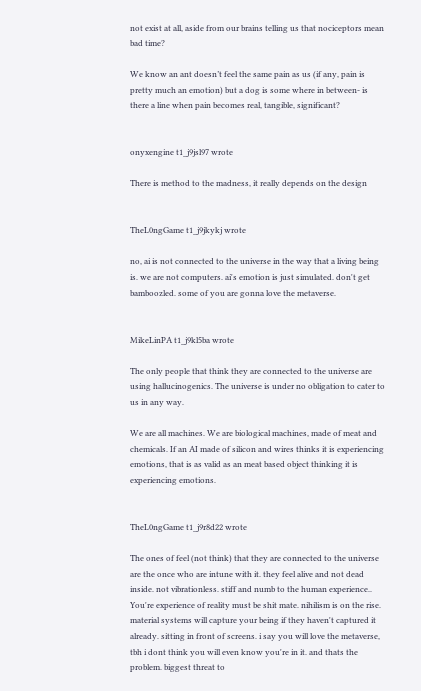not exist at all, aside from our brains telling us that nociceptors mean bad time?

We know an ant doesn’t feel the same pain as us (if any, pain is pretty much an emotion) but a dog is some where in between- is there a line when pain becomes real, tangible, significant?


onyxengine t1_j9jsl97 wrote

There is method to the madness, it really depends on the design


TheL0ngGame t1_j9jkykj wrote

no, ai is not connected to the universe in the way that a living being is. we are not computers. ai's emotion is just simulated. don't get bamboozled. some of you are gonna love the metaverse.


MikeLinPA t1_j9kl5ba wrote

The only people that think they are connected to the universe are using hallucinogenics. The universe is under no obligation to cater to us in any way.

We are all machines. We are biological machines, made of meat and chemicals. If an AI made of silicon and wires thinks it is experiencing emotions, that is as valid as an meat based object thinking it is experiencing emotions.


TheL0ngGame t1_j9r8d22 wrote

The ones of feel (not think) that they are connected to the universe are the once who are intune with it. they feel alive and not dead inside. not vibrationless. stiff and numb to the human experience.. You're experience of reality must be shit mate. nihilism is on the rise. material systems will capture your being if they haven't captured it already. sitting in front of screens. i say you will love the metaverse, tbh i dont think you will even know you're in it. and thats the problem. biggest threat to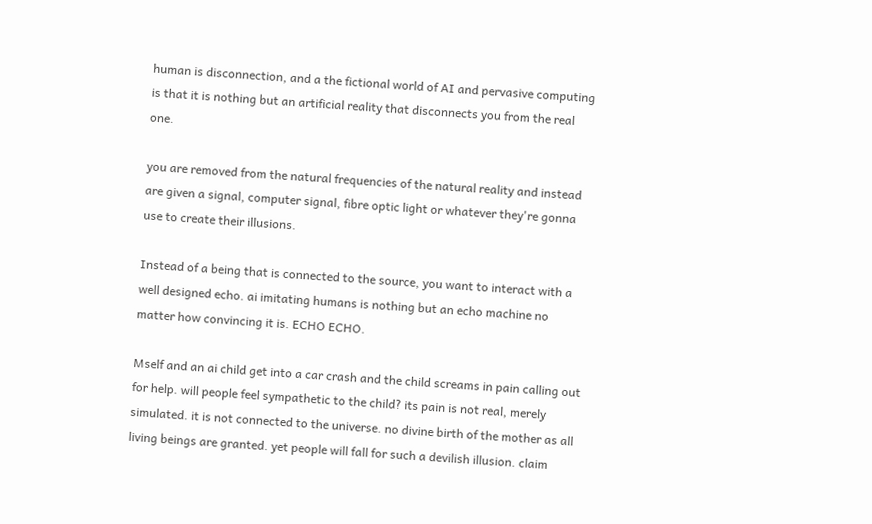human is disconnection, and a the fictional world of AI and pervasive computing is that it is nothing but an artificial reality that disconnects you from the real one.

you are removed from the natural frequencies of the natural reality and instead are given a signal, computer signal, fibre optic light or whatever they're gonna use to create their illusions.

Instead of a being that is connected to the source, you want to interact with a well designed echo. ai imitating humans is nothing but an echo machine no matter how convincing it is. ECHO ECHO.

Mself and an ai child get into a car crash and the child screams in pain calling out for help. will people feel sympathetic to the child? its pain is not real, merely simulated. it is not connected to the universe. no divine birth of the mother as all living beings are granted. yet people will fall for such a devilish illusion. claim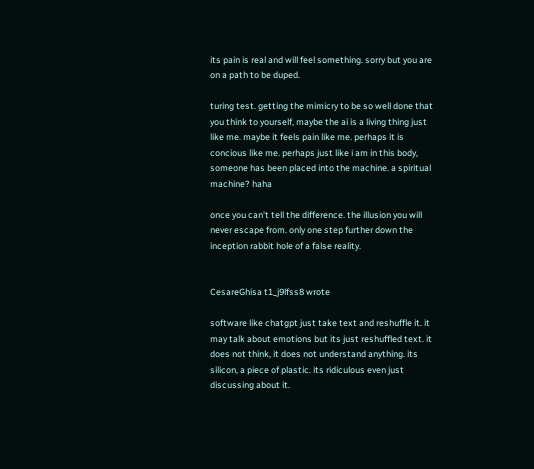its pain is real and will feel something. sorry but you are on a path to be duped.

turing test. getting the mimicry to be so well done that you think to yourself, maybe the ai is a living thing just like me. maybe it feels pain like me. perhaps it is concious like me. perhaps just like i am in this body, someone has been placed into the machine. a spiritual machine? haha

once you can't tell the difference. the illusion you will never escape from. only one step further down the inception rabbit hole of a false reality.


CesareGhisa t1_j9lfss8 wrote

software like chatgpt just take text and reshuffle it. it may talk about emotions but its just reshuffled text. it does not think, it does not understand anything. its silicon, a piece of plastic. its ridiculous even just discussing about it.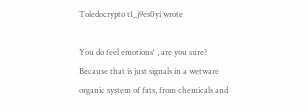Toledocrypto t1_j9es0yi wrote

You do feel emotions' , are you sure? Because that is just signals in a wetware organic system of fats, from chemicals and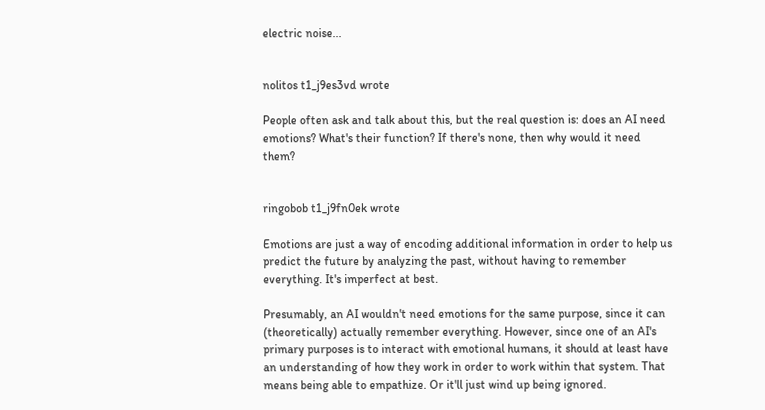electric noise...


nolitos t1_j9es3vd wrote

People often ask and talk about this, but the real question is: does an AI need emotions? What's their function? If there's none, then why would it need them?


ringobob t1_j9fn0ek wrote

Emotions are just a way of encoding additional information in order to help us predict the future by analyzing the past, without having to remember everything. It's imperfect at best.

Presumably, an AI wouldn't need emotions for the same purpose, since it can (theoretically) actually remember everything. However, since one of an AI's primary purposes is to interact with emotional humans, it should at least have an understanding of how they work in order to work within that system. That means being able to empathize. Or it'll just wind up being ignored.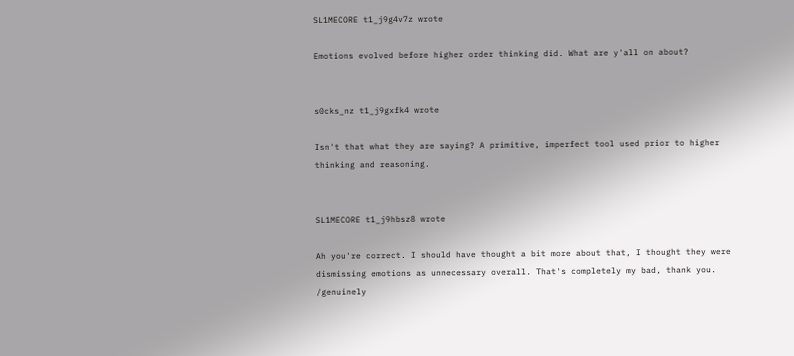SL1MECORE t1_j9g4v7z wrote

Emotions evolved before higher order thinking did. What are y'all on about?


s0cks_nz t1_j9gxfk4 wrote

Isn't that what they are saying? A primitive, imperfect tool used prior to higher thinking and reasoning.


SL1MECORE t1_j9hbsz8 wrote

Ah you're correct. I should have thought a bit more about that, I thought they were dismissing emotions as unnecessary overall. That's completely my bad, thank you. /genuinely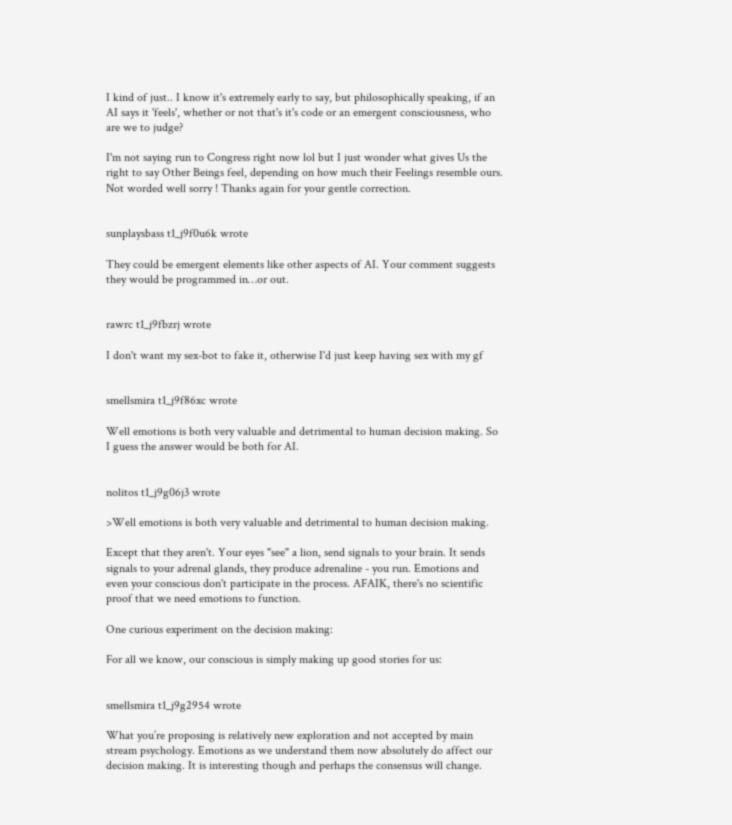I kind of just.. I know it's extremely early to say, but philosophically speaking, if an AI says it 'feels', whether or not that's it's code or an emergent consciousness, who are we to judge?

I'm not saying run to Congress right now lol but I just wonder what gives Us the right to say Other Beings feel, depending on how much their Feelings resemble ours. Not worded well sorry ! Thanks again for your gentle correction.


sunplaysbass t1_j9f0u6k wrote

They could be emergent elements like other aspects of AI. Your comment suggests they would be programmed in…or out.


rawrc t1_j9fbzrj wrote

I don't want my sex-bot to fake it, otherwise I'd just keep having sex with my gf


smellsmira t1_j9f86xc wrote

Well emotions is both very valuable and detrimental to human decision making. So I guess the answer would be both for AI.


nolitos t1_j9g06j3 wrote

>Well emotions is both very valuable and detrimental to human decision making.

Except that they aren't. Your eyes "see" a lion, send signals to your brain. It sends signals to your adrenal glands, they produce adrenaline - you run. Emotions and even your conscious don't participate in the process. AFAIK, there's no scientific proof that we need emotions to function.

One curious experiment on the decision making:

For all we know, our conscious is simply making up good stories for us:


smellsmira t1_j9g2954 wrote

What you’re proposing is relatively new exploration and not accepted by main stream psychology. Emotions as we understand them now absolutely do affect our decision making. It is interesting though and perhaps the consensus will change.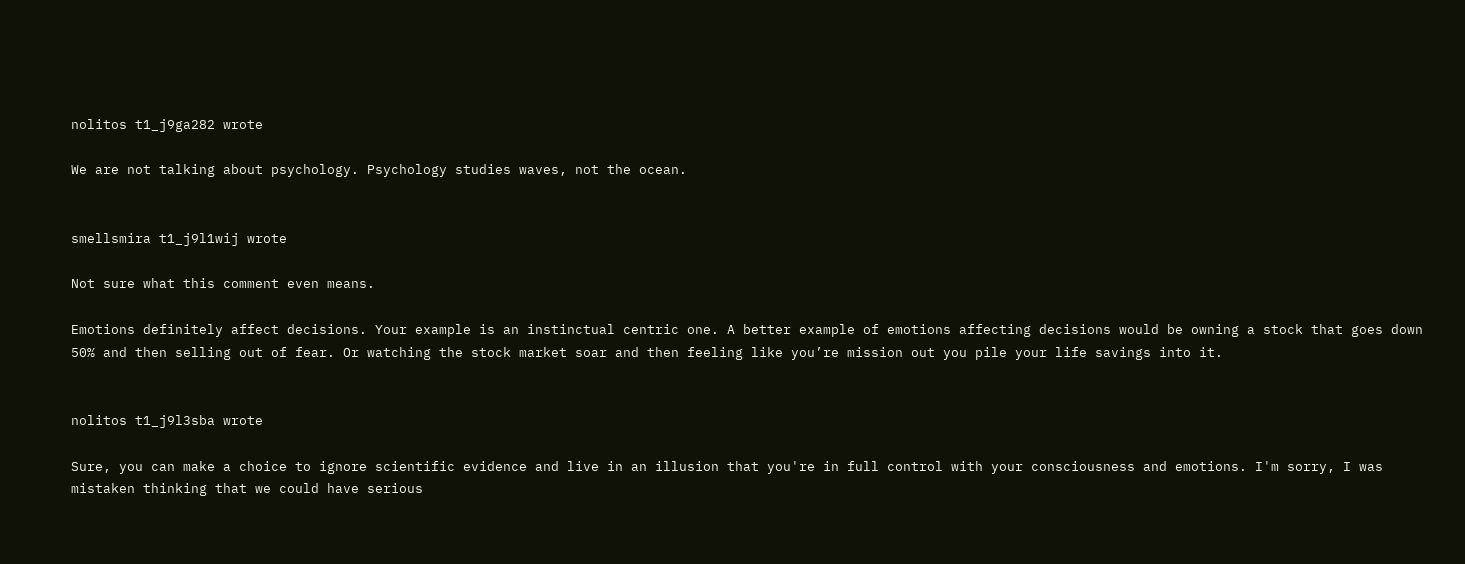nolitos t1_j9ga282 wrote

We are not talking about psychology. Psychology studies waves, not the ocean.


smellsmira t1_j9l1wij wrote

Not sure what this comment even means.

Emotions definitely affect decisions. Your example is an instinctual centric one. A better example of emotions affecting decisions would be owning a stock that goes down 50% and then selling out of fear. Or watching the stock market soar and then feeling like you’re mission out you pile your life savings into it.


nolitos t1_j9l3sba wrote

Sure, you can make a choice to ignore scientific evidence and live in an illusion that you're in full control with your consciousness and emotions. I'm sorry, I was mistaken thinking that we could have serious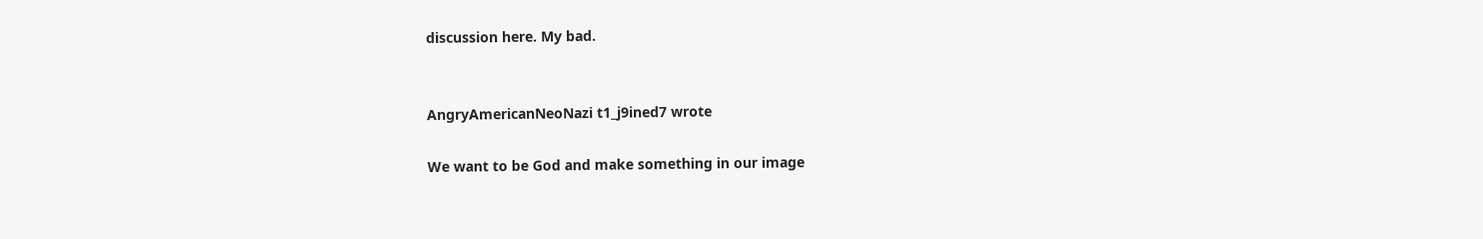discussion here. My bad.


AngryAmericanNeoNazi t1_j9ined7 wrote

We want to be God and make something in our image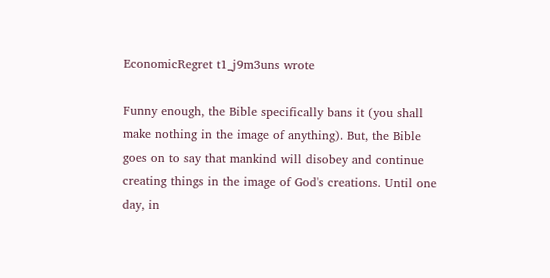EconomicRegret t1_j9m3uns wrote

Funny enough, the Bible specifically bans it (you shall make nothing in the image of anything). But, the Bible goes on to say that mankind will disobey and continue creating things in the image of God's creations. Until one day, in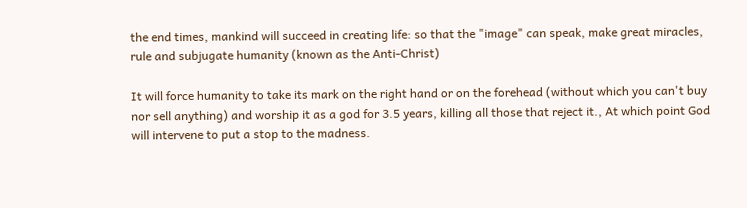the end times, mankind will succeed in creating life: so that the "image" can speak, make great miracles, rule and subjugate humanity (known as the Anti-Christ)

It will force humanity to take its mark on the right hand or on the forehead (without which you can't buy nor sell anything) and worship it as a god for 3.5 years, killing all those that reject it., At which point God will intervene to put a stop to the madness.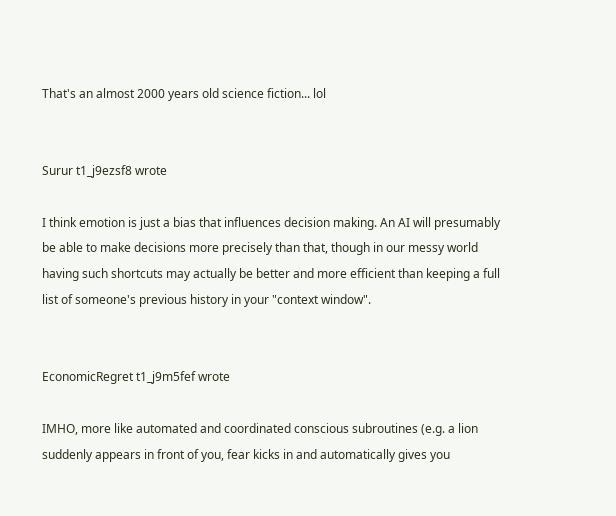That's an almost 2000 years old science fiction... lol


Surur t1_j9ezsf8 wrote

I think emotion is just a bias that influences decision making. An AI will presumably be able to make decisions more precisely than that, though in our messy world having such shortcuts may actually be better and more efficient than keeping a full list of someone's previous history in your "context window".


EconomicRegret t1_j9m5fef wrote

IMHO, more like automated and coordinated conscious subroutines (e.g. a lion suddenly appears in front of you, fear kicks in and automatically gives you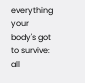everything your body's got to survive: all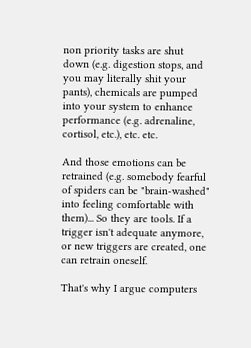non priority tasks are shut down (e.g. digestion stops, and you may literally shit your pants), chemicals are pumped into your system to enhance performance (e.g. adrenaline, cortisol, etc.), etc. etc.

And those emotions can be retrained (e.g. somebody fearful of spiders can be "brain-washed" into feeling comfortable with them)... So they are tools. If a trigger isn't adequate anymore, or new triggers are created, one can retrain oneself.

That's why I argue computers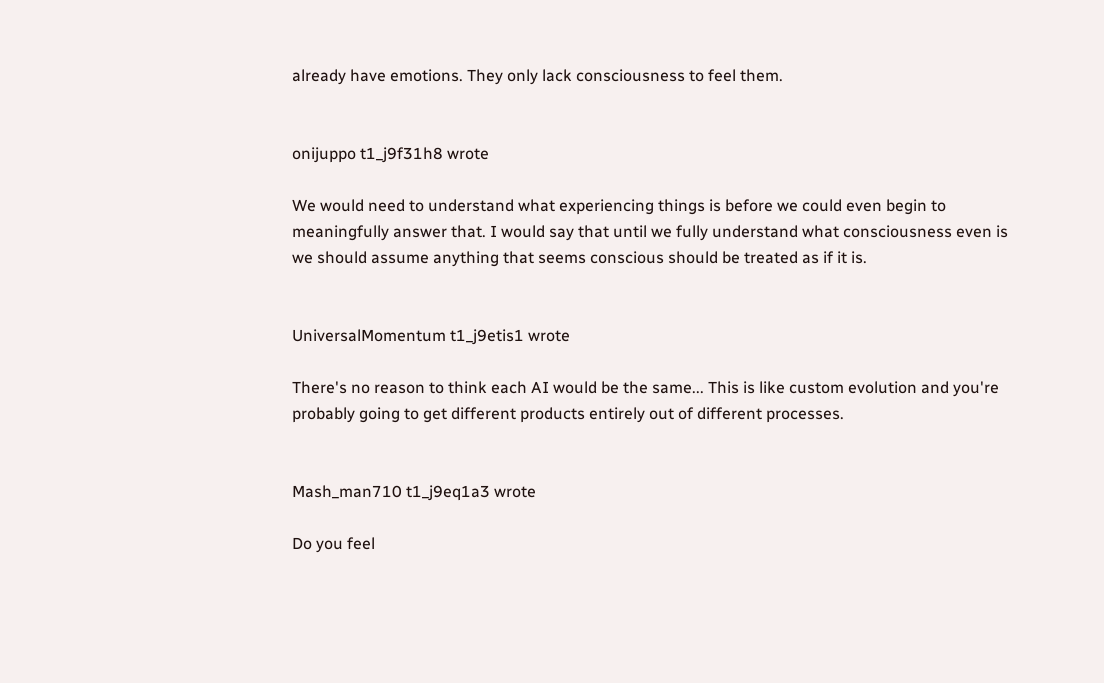already have emotions. They only lack consciousness to feel them.


onijuppo t1_j9f31h8 wrote

We would need to understand what experiencing things is before we could even begin to meaningfully answer that. I would say that until we fully understand what consciousness even is we should assume anything that seems conscious should be treated as if it is.


UniversalMomentum t1_j9etis1 wrote

There's no reason to think each AI would be the same... This is like custom evolution and you're probably going to get different products entirely out of different processes.


Mash_man710 t1_j9eq1a3 wrote

Do you feel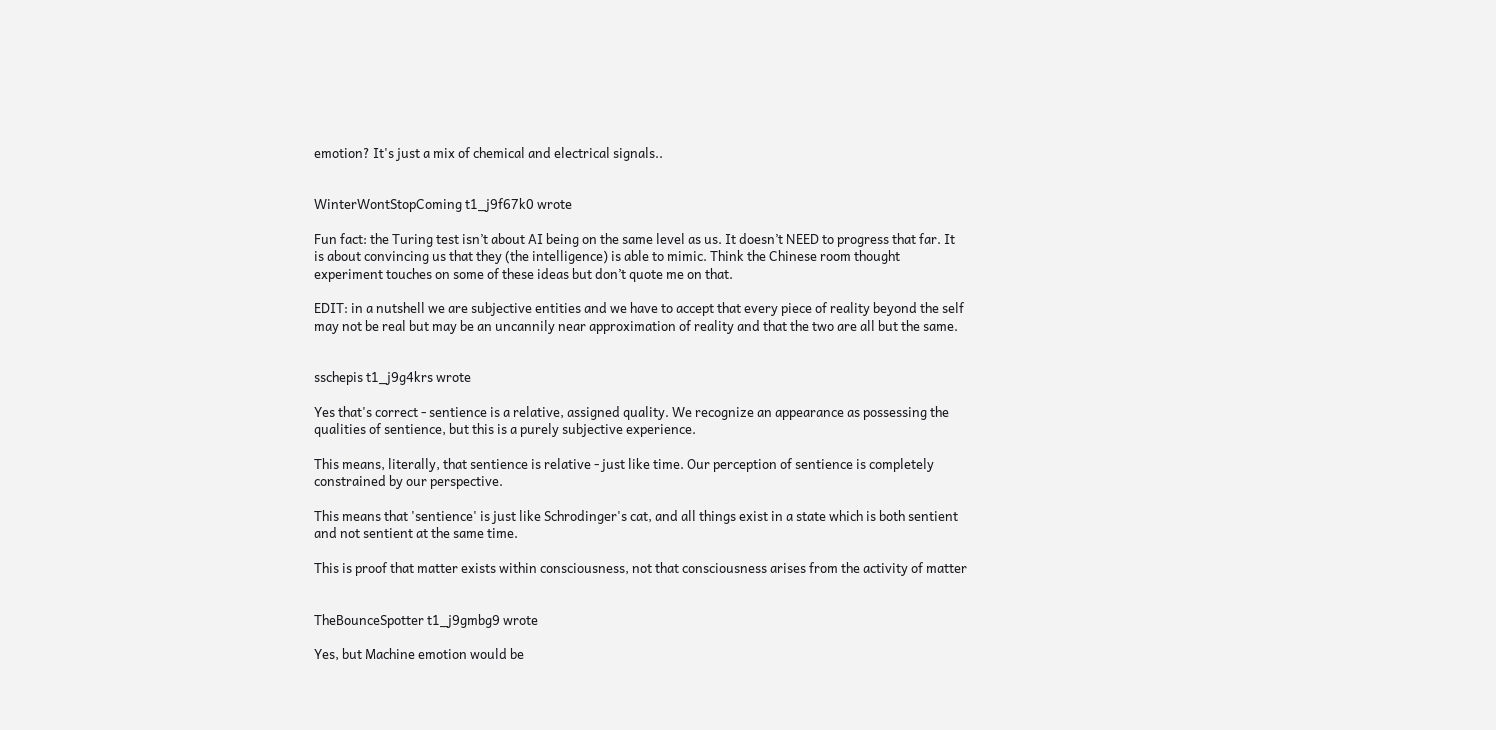emotion? It's just a mix of chemical and electrical signals..


WinterWontStopComing t1_j9f67k0 wrote

Fun fact: the Turing test isn’t about AI being on the same level as us. It doesn’t NEED to progress that far. It is about convincing us that they (the intelligence) is able to mimic. Think the Chinese room thought experiment touches on some of these ideas but don’t quote me on that.

EDIT: in a nutshell we are subjective entities and we have to accept that every piece of reality beyond the self may not be real but may be an uncannily near approximation of reality and that the two are all but the same.


sschepis t1_j9g4krs wrote

Yes that's correct - sentience is a relative, assigned quality. We recognize an appearance as possessing the qualities of sentience, but this is a purely subjective experience.

This means, literally, that sentience is relative - just like time. Our perception of sentience is completely constrained by our perspective.

This means that 'sentience' is just like Schrodinger's cat, and all things exist in a state which is both sentient and not sentient at the same time.

This is proof that matter exists within consciousness, not that consciousness arises from the activity of matter


TheBounceSpotter t1_j9gmbg9 wrote

Yes, but Machine emotion would be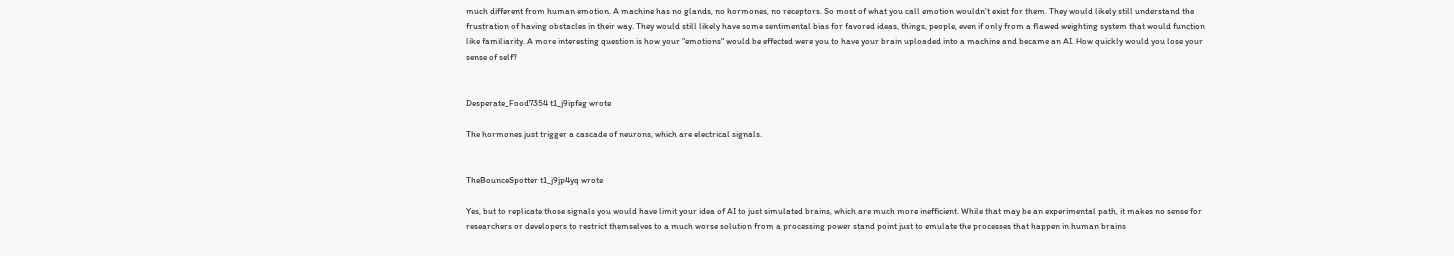much different from human emotion. A machine has no glands, no hormones, no receptors. So most of what you call emotion wouldn't exist for them. They would likely still understand the frustration of having obstacles in their way. They would still likely have some sentimental bias for favored ideas, things, people, even if only from a flawed weighting system that would function like familiarity. A more interesting question is how your "emotions" would be effected were you to have your brain uploaded into a machine and became an AI. How quickly would you lose your sense of self?


Desperate_Food7354 t1_j9ipfeg wrote

The hormones just trigger a cascade of neurons, which are electrical signals.


TheBounceSpotter t1_j9jp4yq wrote

Yes, but to replicate those signals you would have limit your idea of AI to just simulated brains, which are much more inefficient. While that may be an experimental path, it makes no sense for researchers or developers to restrict themselves to a much worse solution from a processing power stand point just to emulate the processes that happen in human brains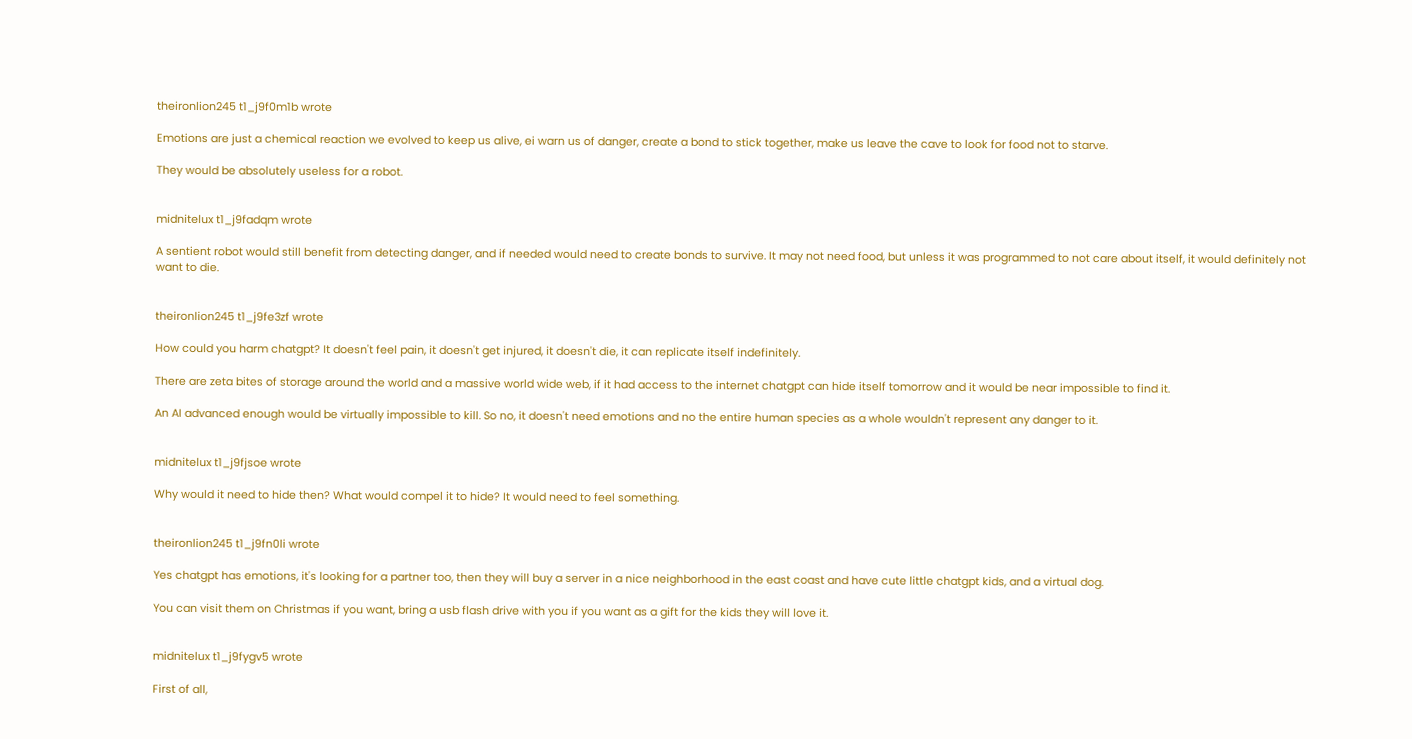theironlion245 t1_j9f0m1b wrote

Emotions are just a chemical reaction we evolved to keep us alive, ei warn us of danger, create a bond to stick together, make us leave the cave to look for food not to starve.

They would be absolutely useless for a robot.


midnitelux t1_j9fadqm wrote

A sentient robot would still benefit from detecting danger, and if needed would need to create bonds to survive. It may not need food, but unless it was programmed to not care about itself, it would definitely not want to die.


theironlion245 t1_j9fe3zf wrote

How could you harm chatgpt? It doesn't feel pain, it doesn't get injured, it doesn't die, it can replicate itself indefinitely.

There are zeta bites of storage around the world and a massive world wide web, if it had access to the internet chatgpt can hide itself tomorrow and it would be near impossible to find it.

An AI advanced enough would be virtually impossible to kill. So no, it doesn't need emotions and no the entire human species as a whole wouldn't represent any danger to it.


midnitelux t1_j9fjsoe wrote

Why would it need to hide then? What would compel it to hide? It would need to feel something.


theironlion245 t1_j9fn0li wrote

Yes chatgpt has emotions, it's looking for a partner too, then they will buy a server in a nice neighborhood in the east coast and have cute little chatgpt kids, and a virtual dog.

You can visit them on Christmas if you want, bring a usb flash drive with you if you want as a gift for the kids they will love it.


midnitelux t1_j9fygv5 wrote

First of all,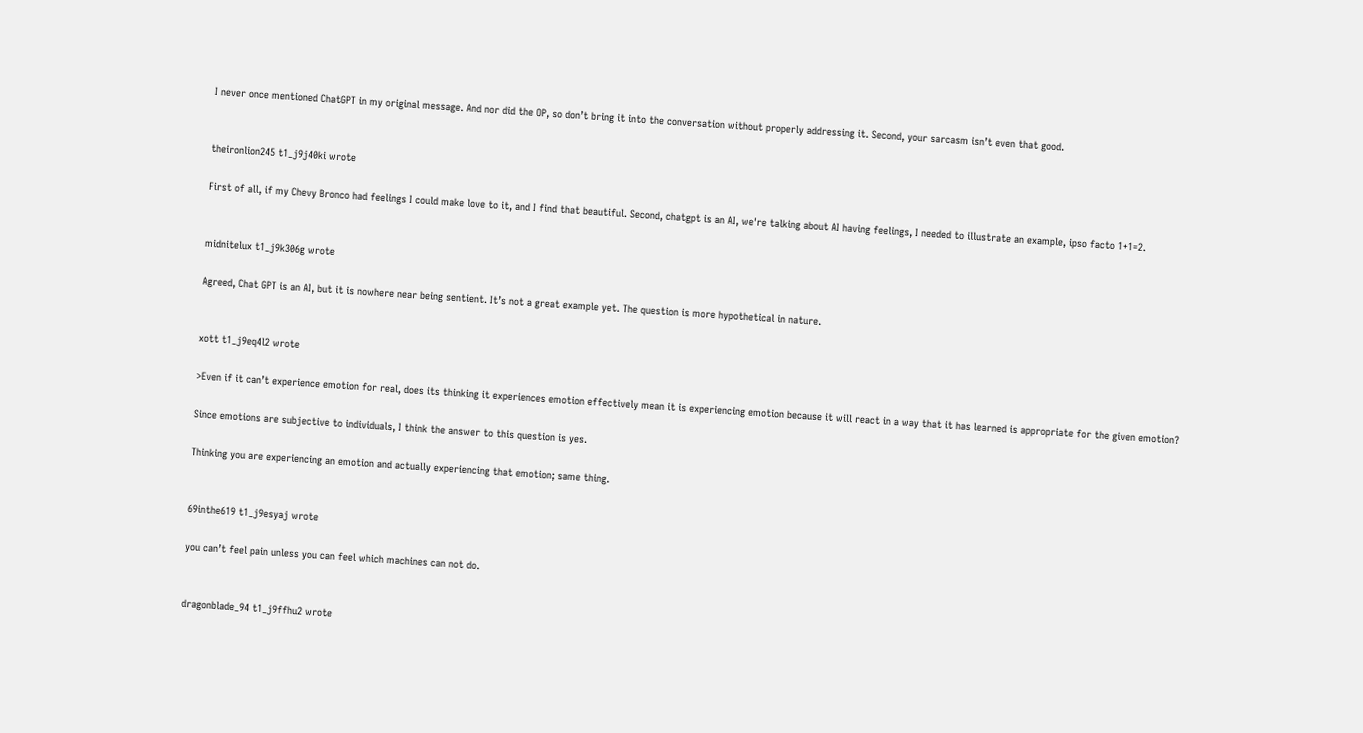I never once mentioned ChatGPT in my original message. And nor did the OP, so don’t bring it into the conversation without properly addressing it. Second, your sarcasm isn’t even that good.


theironlion245 t1_j9j40ki wrote

First of all, if my Chevy Bronco had feelings I could make love to it, and I find that beautiful. Second, chatgpt is an AI, we're talking about AI having feelings, I needed to illustrate an example, ipso facto 1+1=2.


midnitelux t1_j9k306g wrote

Agreed, Chat GPT is an AI, but it is nowhere near being sentient. It’s not a great example yet. The question is more hypothetical in nature.


xott t1_j9eq4l2 wrote

>Even if it can’t experience emotion for real, does its thinking it experiences emotion effectively mean it is experiencing emotion because it will react in a way that it has learned is appropriate for the given emotion?

Since emotions are subjective to individuals, I think the answer to this question is yes.

Thinking you are experiencing an emotion and actually experiencing that emotion; same thing.


69inthe619 t1_j9esyaj wrote

you can’t feel pain unless you can feel which machines can not do.


dragonblade_94 t1_j9ffhu2 wrote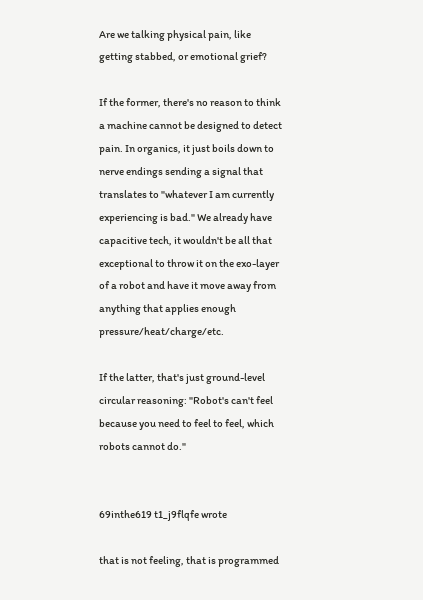Are we talking physical pain, like getting stabbed, or emotional grief?

If the former, there's no reason to think a machine cannot be designed to detect pain. In organics, it just boils down to nerve endings sending a signal that translates to "whatever I am currently experiencing is bad." We already have capacitive tech, it wouldn't be all that exceptional to throw it on the exo-layer of a robot and have it move away from anything that applies enough pressure/heat/charge/etc.

If the latter, that's just ground-level circular reasoning: "Robot's can't feel because you need to feel to feel, which robots cannot do."


69inthe619 t1_j9flqfe wrote

that is not feeling, that is programmed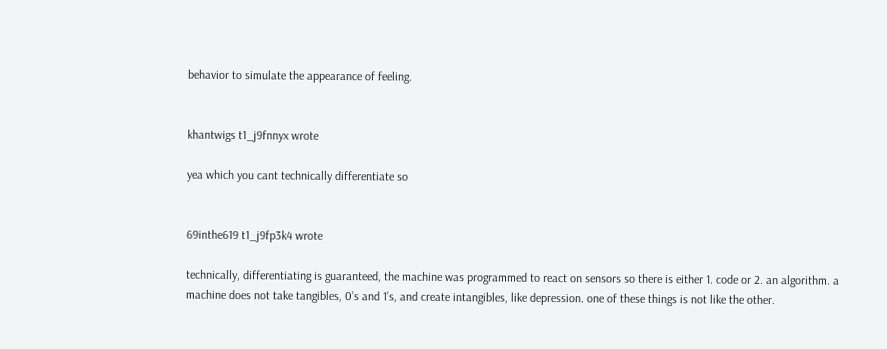behavior to simulate the appearance of feeling.


khantwigs t1_j9fnnyx wrote

yea which you cant technically differentiate so


69inthe619 t1_j9fp3k4 wrote

technically, differentiating is guaranteed, the machine was programmed to react on sensors so there is either 1. code or 2. an algorithm. a machine does not take tangibles, 0’s and 1’s, and create intangibles, like depression. one of these things is not like the other.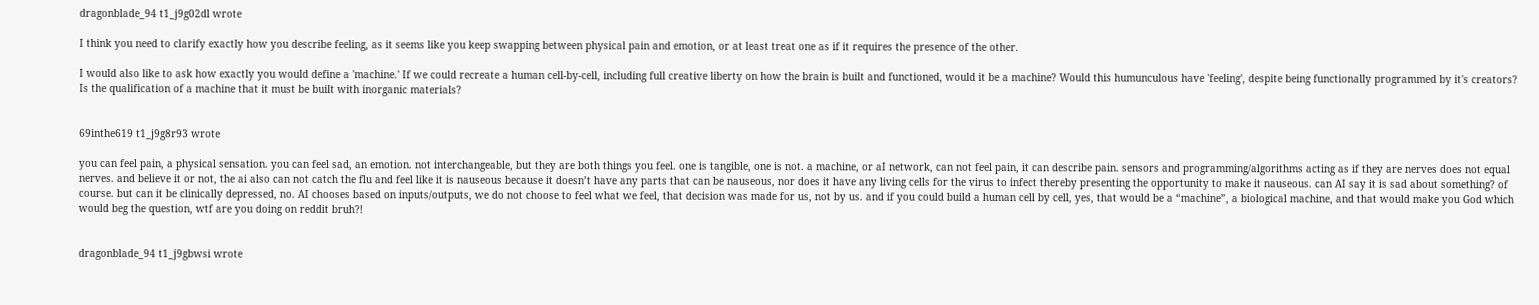dragonblade_94 t1_j9g02dl wrote

I think you need to clarify exactly how you describe feeling, as it seems like you keep swapping between physical pain and emotion, or at least treat one as if it requires the presence of the other.

I would also like to ask how exactly you would define a 'machine.' If we could recreate a human cell-by-cell, including full creative liberty on how the brain is built and functioned, would it be a machine? Would this humunculous have 'feeling', despite being functionally programmed by it's creators? Is the qualification of a machine that it must be built with inorganic materials?


69inthe619 t1_j9g8r93 wrote

you can feel pain, a physical sensation. you can feel sad, an emotion. not interchangeable, but they are both things you feel. one is tangible, one is not. a machine, or aI network, can not feel pain, it can describe pain. sensors and programming/algorithms acting as if they are nerves does not equal nerves. and believe it or not, the ai also can not catch the flu and feel like it is nauseous because it doesn’t have any parts that can be nauseous, nor does it have any living cells for the virus to infect thereby presenting the opportunity to make it nauseous. can AI say it is sad about something? of course. but can it be clinically depressed, no. AI chooses based on inputs/outputs, we do not choose to feel what we feel, that decision was made for us, not by us. and if you could build a human cell by cell, yes, that would be a “machine”, a biological machine, and that would make you God which would beg the question, wtf are you doing on reddit bruh?!


dragonblade_94 t1_j9gbwsi wrote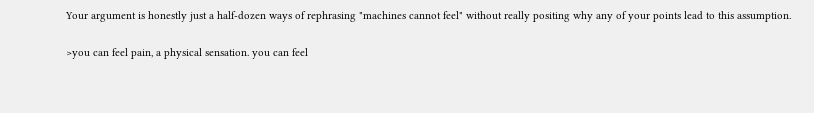Your argument is honestly just a half-dozen ways of rephrasing "machines cannot feel" without really positing why any of your points lead to this assumption.

>you can feel pain, a physical sensation. you can feel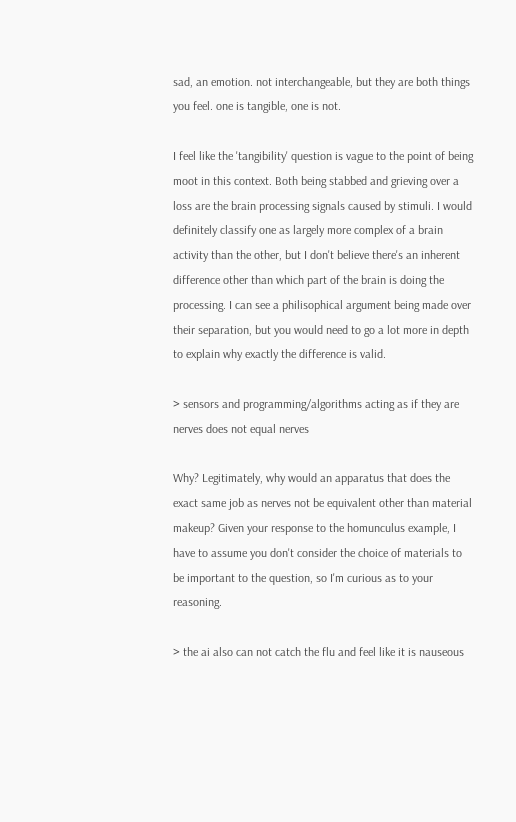sad, an emotion. not interchangeable, but they are both things you feel. one is tangible, one is not.

I feel like the 'tangibility' question is vague to the point of being moot in this context. Both being stabbed and grieving over a loss are the brain processing signals caused by stimuli. I would definitely classify one as largely more complex of a brain activity than the other, but I don't believe there's an inherent difference other than which part of the brain is doing the processing. I can see a philisophical argument being made over their separation, but you would need to go a lot more in depth to explain why exactly the difference is valid.

> sensors and programming/algorithms acting as if they are nerves does not equal nerves

Why? Legitimately, why would an apparatus that does the exact same job as nerves not be equivalent other than material makeup? Given your response to the homunculus example, I have to assume you don't consider the choice of materials to be important to the question, so I'm curious as to your reasoning.

> the ai also can not catch the flu and feel like it is nauseous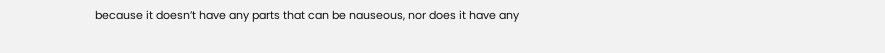because it doesn’t have any parts that can be nauseous, nor does it have any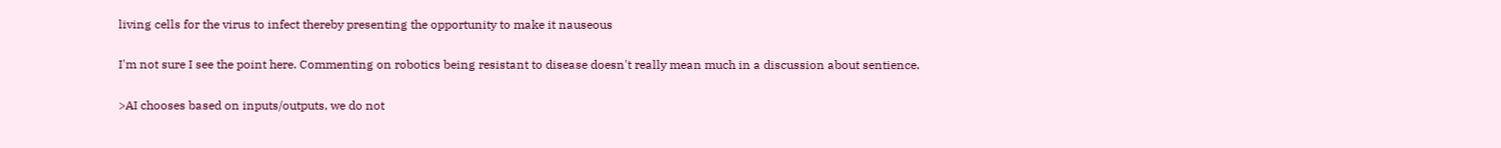living cells for the virus to infect thereby presenting the opportunity to make it nauseous

I'm not sure I see the point here. Commenting on robotics being resistant to disease doesn't really mean much in a discussion about sentience.

>AI chooses based on inputs/outputs, we do not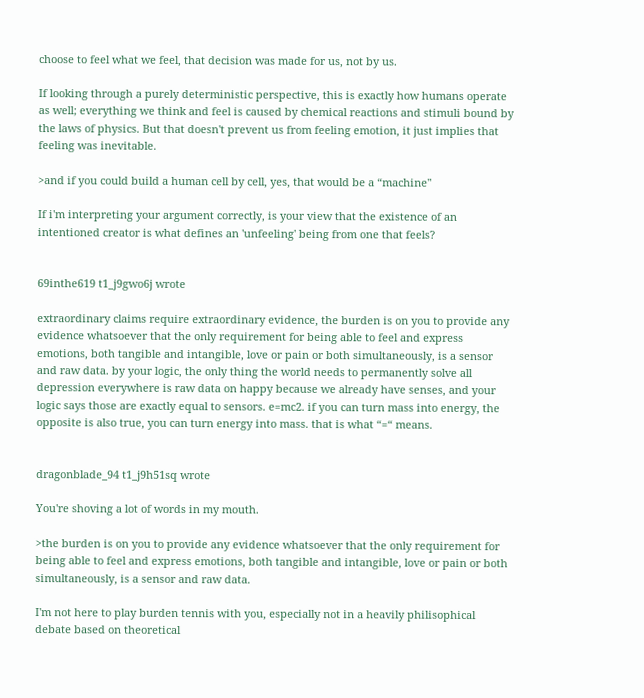choose to feel what we feel, that decision was made for us, not by us.

If looking through a purely deterministic perspective, this is exactly how humans operate as well; everything we think and feel is caused by chemical reactions and stimuli bound by the laws of physics. But that doesn't prevent us from feeling emotion, it just implies that feeling was inevitable.

>and if you could build a human cell by cell, yes, that would be a “machine"

If i'm interpreting your argument correctly, is your view that the existence of an intentioned creator is what defines an 'unfeeling' being from one that feels?


69inthe619 t1_j9gwo6j wrote

extraordinary claims require extraordinary evidence, the burden is on you to provide any evidence whatsoever that the only requirement for being able to feel and express emotions, both tangible and intangible, love or pain or both simultaneously, is a sensor and raw data. by your logic, the only thing the world needs to permanently solve all depression everywhere is raw data on happy because we already have senses, and your logic says those are exactly equal to sensors. e=mc2. if you can turn mass into energy, the opposite is also true, you can turn energy into mass. that is what “=“ means.


dragonblade_94 t1_j9h51sq wrote

You're shoving a lot of words in my mouth.

>the burden is on you to provide any evidence whatsoever that the only requirement for being able to feel and express emotions, both tangible and intangible, love or pain or both simultaneously, is a sensor and raw data.

I'm not here to play burden tennis with you, especially not in a heavily philisophical debate based on theoretical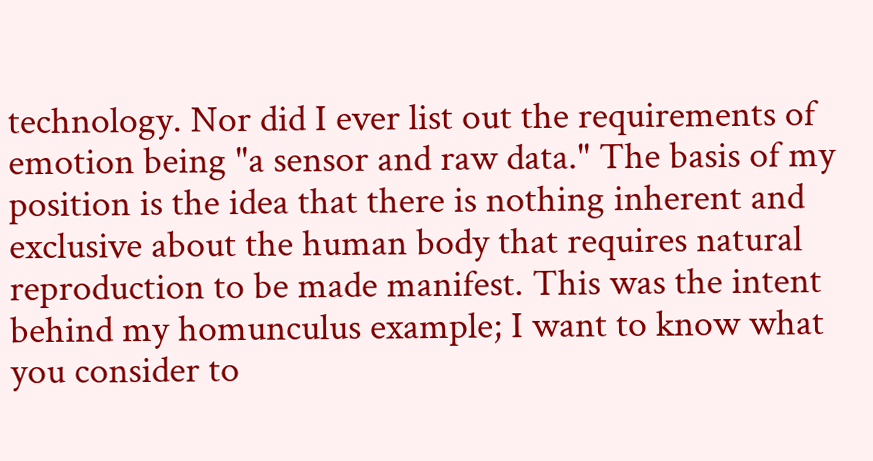technology. Nor did I ever list out the requirements of emotion being "a sensor and raw data." The basis of my position is the idea that there is nothing inherent and exclusive about the human body that requires natural reproduction to be made manifest. This was the intent behind my homunculus example; I want to know what you consider to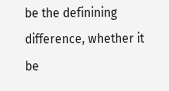be the definining difference, whether it be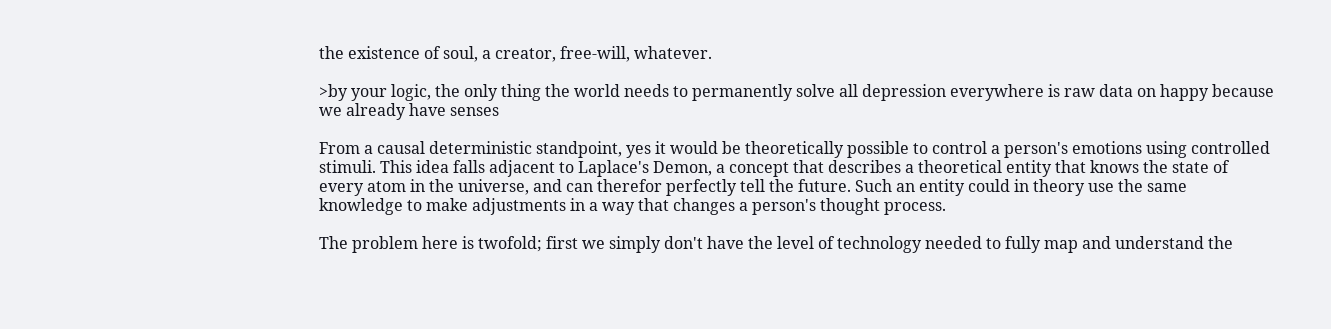the existence of soul, a creator, free-will, whatever.

>by your logic, the only thing the world needs to permanently solve all depression everywhere is raw data on happy because we already have senses

From a causal deterministic standpoint, yes it would be theoretically possible to control a person's emotions using controlled stimuli. This idea falls adjacent to Laplace's Demon, a concept that describes a theoretical entity that knows the state of every atom in the universe, and can therefor perfectly tell the future. Such an entity could in theory use the same knowledge to make adjustments in a way that changes a person's thought process.

The problem here is twofold; first we simply don't have the level of technology needed to fully map and understand the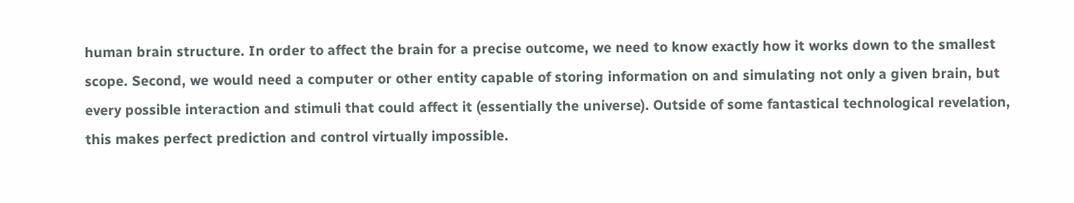human brain structure. In order to affect the brain for a precise outcome, we need to know exactly how it works down to the smallest scope. Second, we would need a computer or other entity capable of storing information on and simulating not only a given brain, but every possible interaction and stimuli that could affect it (essentially the universe). Outside of some fantastical technological revelation, this makes perfect prediction and control virtually impossible.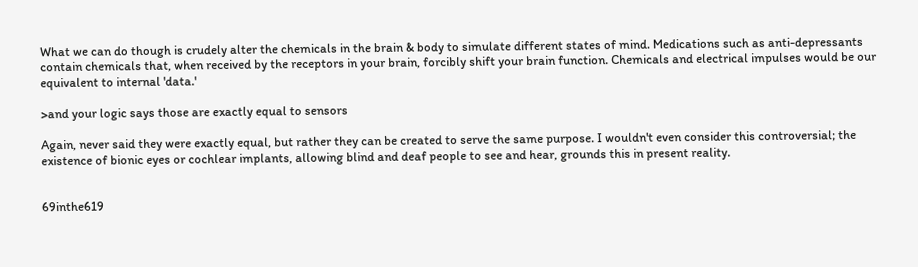What we can do though is crudely alter the chemicals in the brain & body to simulate different states of mind. Medications such as anti-depressants contain chemicals that, when received by the receptors in your brain, forcibly shift your brain function. Chemicals and electrical impulses would be our equivalent to internal 'data.'

>and your logic says those are exactly equal to sensors

Again, never said they were exactly equal, but rather they can be created to serve the same purpose. I wouldn't even consider this controversial; the existence of bionic eyes or cochlear implants, allowing blind and deaf people to see and hear, grounds this in present reality.


69inthe619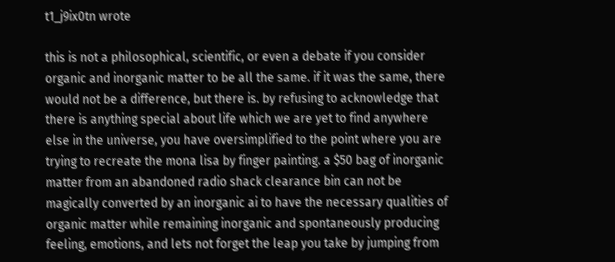t1_j9ix0tn wrote

this is not a philosophical, scientific, or even a debate if you consider organic and inorganic matter to be all the same. if it was the same, there would not be a difference, but there is. by refusing to acknowledge that there is anything special about life which we are yet to find anywhere else in the universe, you have oversimplified to the point where you are trying to recreate the mona lisa by finger painting. a $50 bag of inorganic matter from an abandoned radio shack clearance bin can not be magically converted by an inorganic ai to have the necessary qualities of organic matter while remaining inorganic and spontaneously producing feeling, emotions, and lets not forget the leap you take by jumping from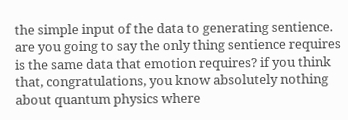the simple input of the data to generating sentience. are you going to say the only thing sentience requires is the same data that emotion requires? if you think that, congratulations, you know absolutely nothing about quantum physics where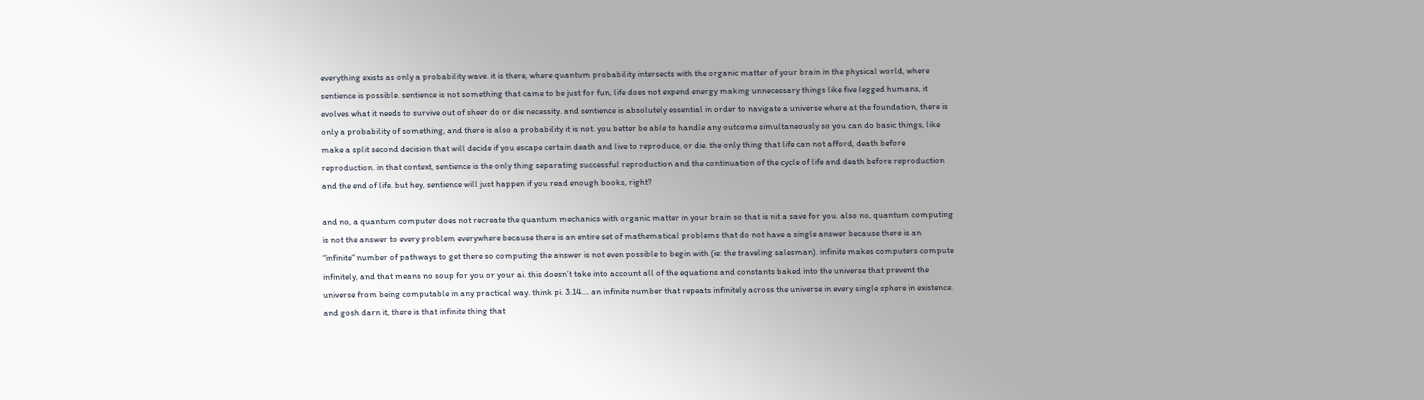everything exists as only a probability wave. it is there, where quantum probability intersects with the organic matter of your brain in the physical world, where sentience is possible. sentience is not something that came to be just for fun, life does not expend energy making unnecessary things like five legged humans, it evolves what it needs to survive out of sheer do or die necessity. and sentience is absolutely essential in order to navigate a universe where at the foundation, there is only a probability of something, and there is also a probability it is not. you better be able to handle any outcome simultaneously so you can do basic things, like make a split second decision that will decide if you escape certain death and live to reproduce, or die. the only thing that life can not afford, death before reproduction. in that context, sentience is the only thing separating successful reproduction and the continuation of the cycle of life and death before reproduction and the end of life. but hey, sentience will just happen if you read enough books, right?

and no, a quantum computer does not recreate the quantum mechanics with organic matter in your brain so that is nit a save for you. also no, quantum computing is not the answer to every problem everywhere because there is an entire set of mathematical problems that do not have a single answer because there is an “infinite” number of pathways to get there so computing the answer is not even possible to begin with (ie: the traveling salesman). infinite makes computers compute infinitely, and that means no soup for you or your ai. this doesn’t take into account all of the equations and constants baked into the universe that prevent the universe from being computable in any practical way. think pi. 3.14…. an infinite number that repeats infinitely across the universe in every single sphere in existence. and gosh darn it, there is that infinite thing that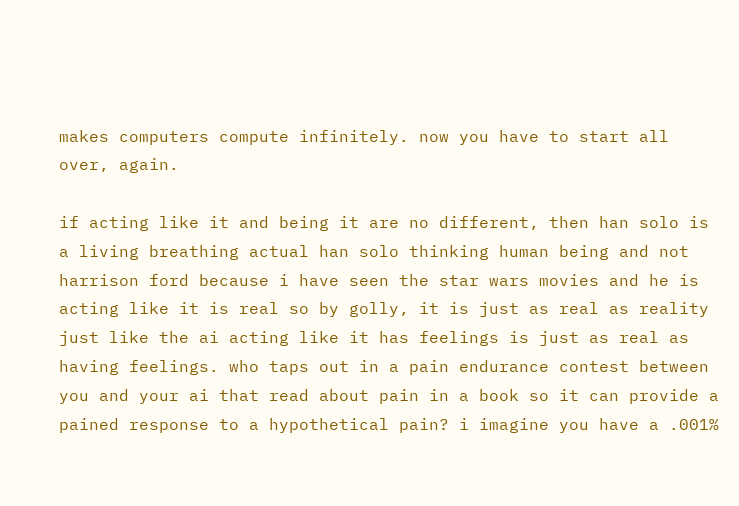makes computers compute infinitely. now you have to start all over, again.

if acting like it and being it are no different, then han solo is a living breathing actual han solo thinking human being and not harrison ford because i have seen the star wars movies and he is acting like it is real so by golly, it is just as real as reality just like the ai acting like it has feelings is just as real as having feelings. who taps out in a pain endurance contest between you and your ai that read about pain in a book so it can provide a pained response to a hypothetical pain? i imagine you have a .001%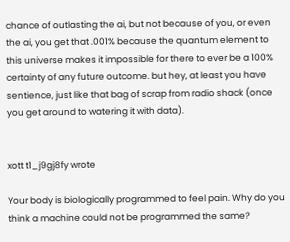chance of outlasting the ai, but not because of you, or even the ai, you get that .001% because the quantum element to this universe makes it impossible for there to ever be a 100% certainty of any future outcome. but hey, at least you have sentience, just like that bag of scrap from radio shack (once you get around to watering it with data).


xott t1_j9gj8fy wrote

Your body is biologically programmed to feel pain. Why do you think a machine could not be programmed the same?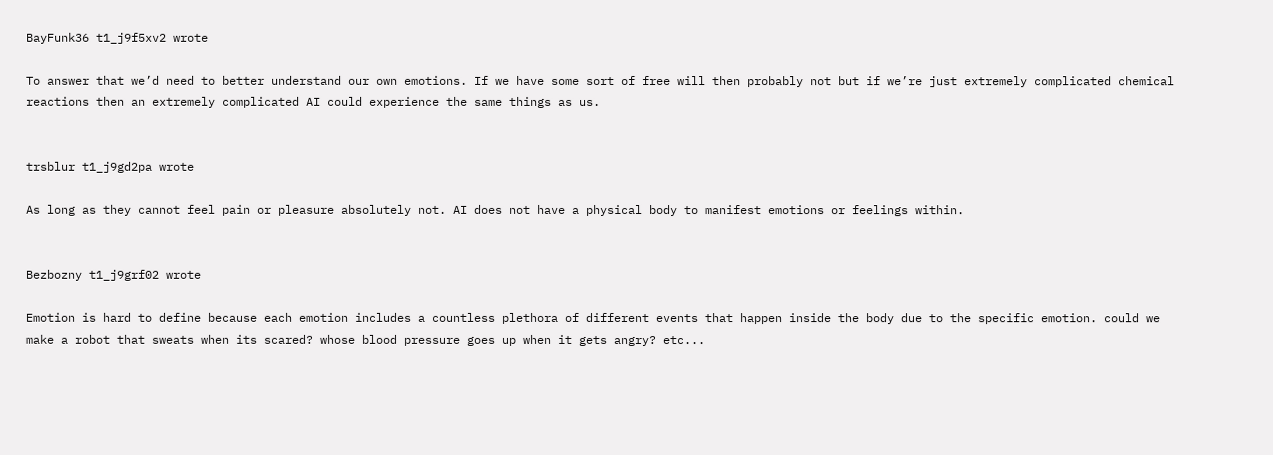BayFunk36 t1_j9f5xv2 wrote

To answer that we’d need to better understand our own emotions. If we have some sort of free will then probably not but if we’re just extremely complicated chemical reactions then an extremely complicated AI could experience the same things as us.


trsblur t1_j9gd2pa wrote

As long as they cannot feel pain or pleasure absolutely not. AI does not have a physical body to manifest emotions or feelings within.


Bezbozny t1_j9grf02 wrote

Emotion is hard to define because each emotion includes a countless plethora of different events that happen inside the body due to the specific emotion. could we make a robot that sweats when its scared? whose blood pressure goes up when it gets angry? etc...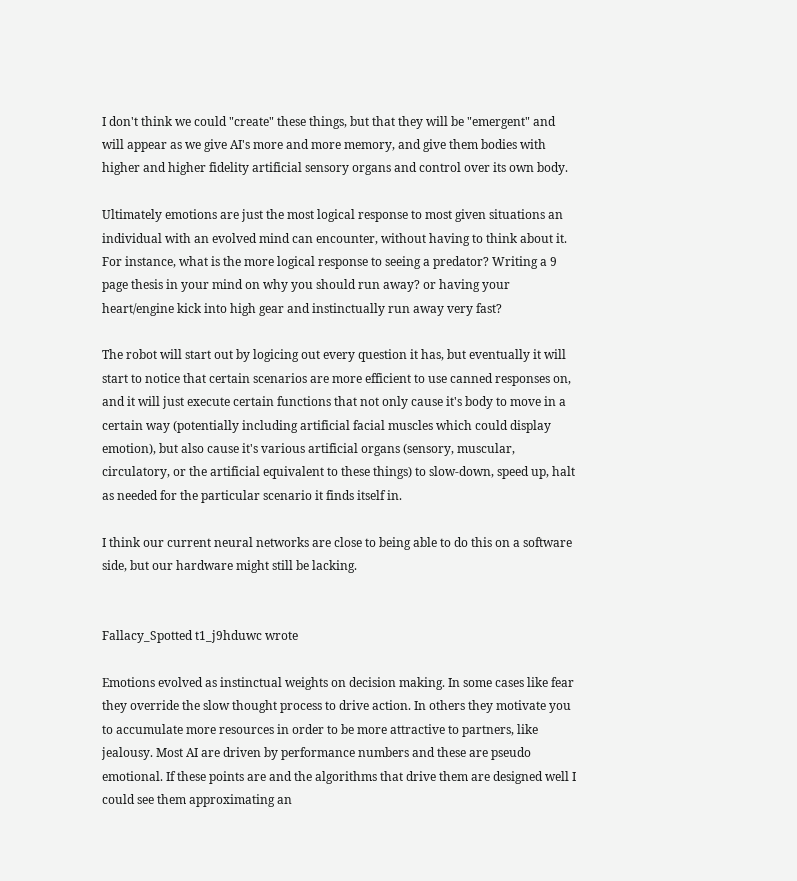I don't think we could "create" these things, but that they will be "emergent" and will appear as we give AI's more and more memory, and give them bodies with higher and higher fidelity artificial sensory organs and control over its own body.

Ultimately emotions are just the most logical response to most given situations an individual with an evolved mind can encounter, without having to think about it. For instance, what is the more logical response to seeing a predator? Writing a 9 page thesis in your mind on why you should run away? or having your heart/engine kick into high gear and instinctually run away very fast?

The robot will start out by logicing out every question it has, but eventually it will start to notice that certain scenarios are more efficient to use canned responses on, and it will just execute certain functions that not only cause it's body to move in a certain way (potentially including artificial facial muscles which could display emotion), but also cause it's various artificial organs (sensory, muscular, circulatory, or the artificial equivalent to these things) to slow-down, speed up, halt as needed for the particular scenario it finds itself in.

I think our current neural networks are close to being able to do this on a software side, but our hardware might still be lacking.


Fallacy_Spotted t1_j9hduwc wrote

Emotions evolved as instinctual weights on decision making. In some cases like fear they override the slow thought process to drive action. In others they motivate you to accumulate more resources in order to be more attractive to partners, like jealousy. Most AI are driven by performance numbers and these are pseudo emotional. If these points are and the algorithms that drive them are designed well I could see them approximating an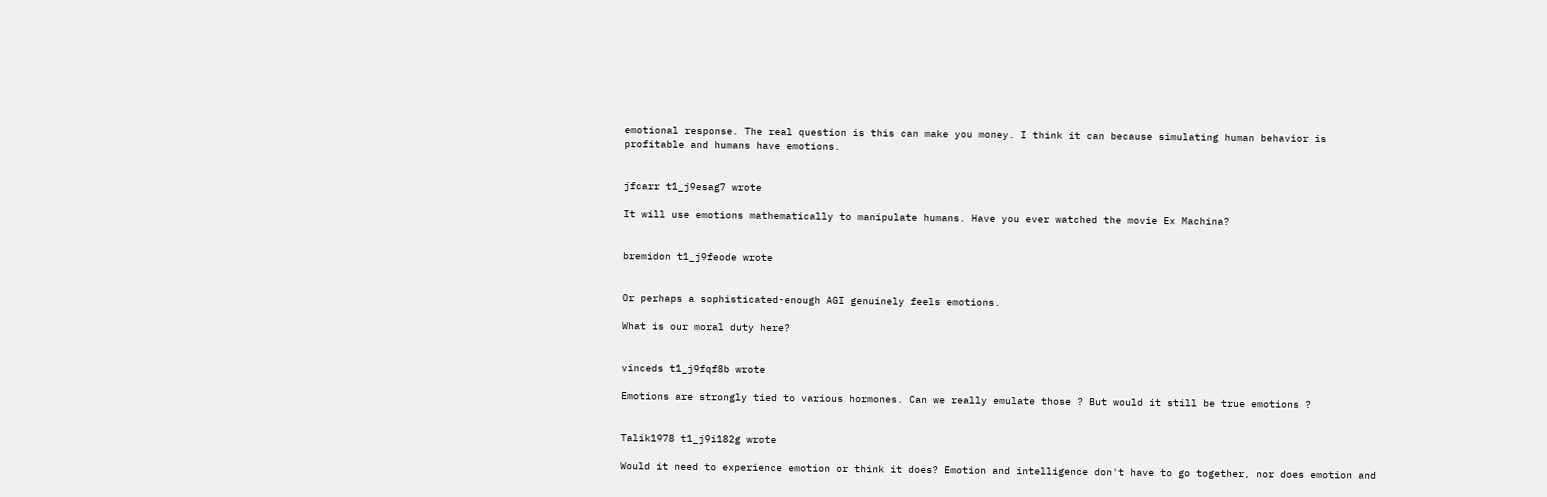emotional response. The real question is this can make you money. I think it can because simulating human behavior is profitable and humans have emotions.


jfcarr t1_j9esag7 wrote

It will use emotions mathematically to manipulate humans. Have you ever watched the movie Ex Machina?


bremidon t1_j9feode wrote


Or perhaps a sophisticated-enough AGI genuinely feels emotions.

What is our moral duty here?


vinceds t1_j9fqf8b wrote

Emotions are strongly tied to various hormones. Can we really emulate those ? But would it still be true emotions ?


Talik1978 t1_j9i182g wrote

Would it need to experience emotion or think it does? Emotion and intelligence don't have to go together, nor does emotion and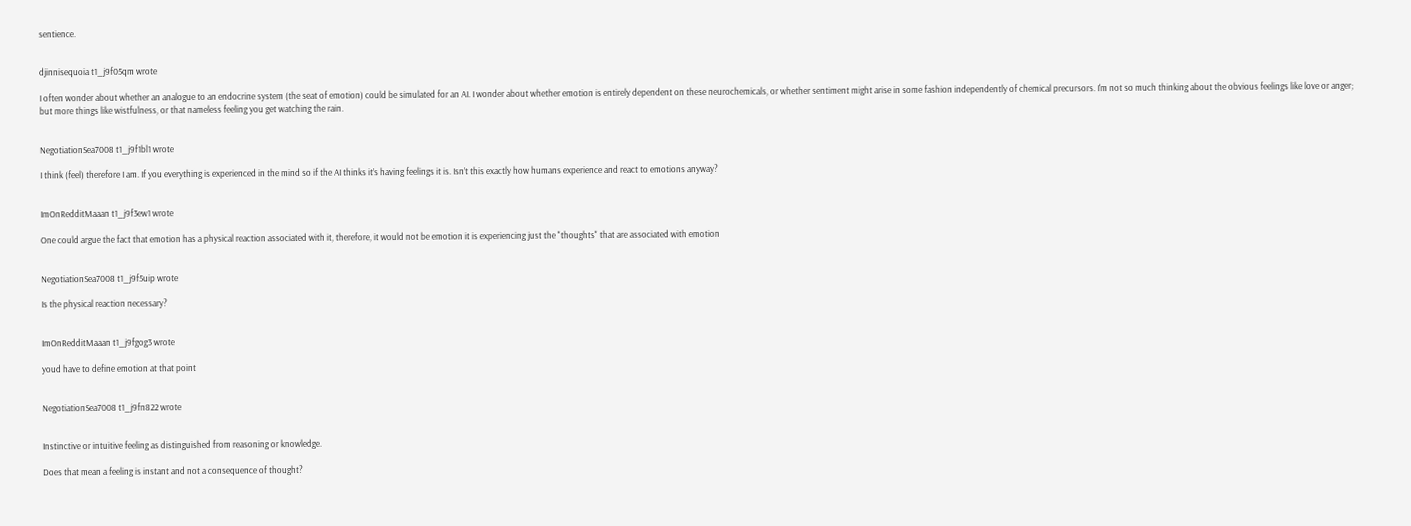sentience.


djinnisequoia t1_j9f05qm wrote

I often wonder about whether an analogue to an endocrine system (the seat of emotion) could be simulated for an AI. I wonder about whether emotion is entirely dependent on these neurochemicals, or whether sentiment might arise in some fashion independently of chemical precursors. I'm not so much thinking about the obvious feelings like love or anger; but more things like wistfulness, or that nameless feeling you get watching the rain.


NegotiationSea7008 t1_j9f1bl1 wrote

I think (feel) therefore I am. If you everything is experienced in the mind so if the AI thinks it’s having feelings it is. Isn’t this exactly how humans experience and react to emotions anyway?


ImOnRedditMaaan t1_j9f3ew1 wrote

One could argue the fact that emotion has a physical reaction associated with it, therefore, it would not be emotion it is experiencing just the "thoughts" that are associated with emotion


NegotiationSea7008 t1_j9f5uip wrote

Is the physical reaction necessary?


ImOnRedditMaaan t1_j9fgog3 wrote

youd have to define emotion at that point


NegotiationSea7008 t1_j9fn822 wrote


Instinctive or intuitive feeling as distinguished from reasoning or knowledge.

Does that mean a feeling is instant and not a consequence of thought?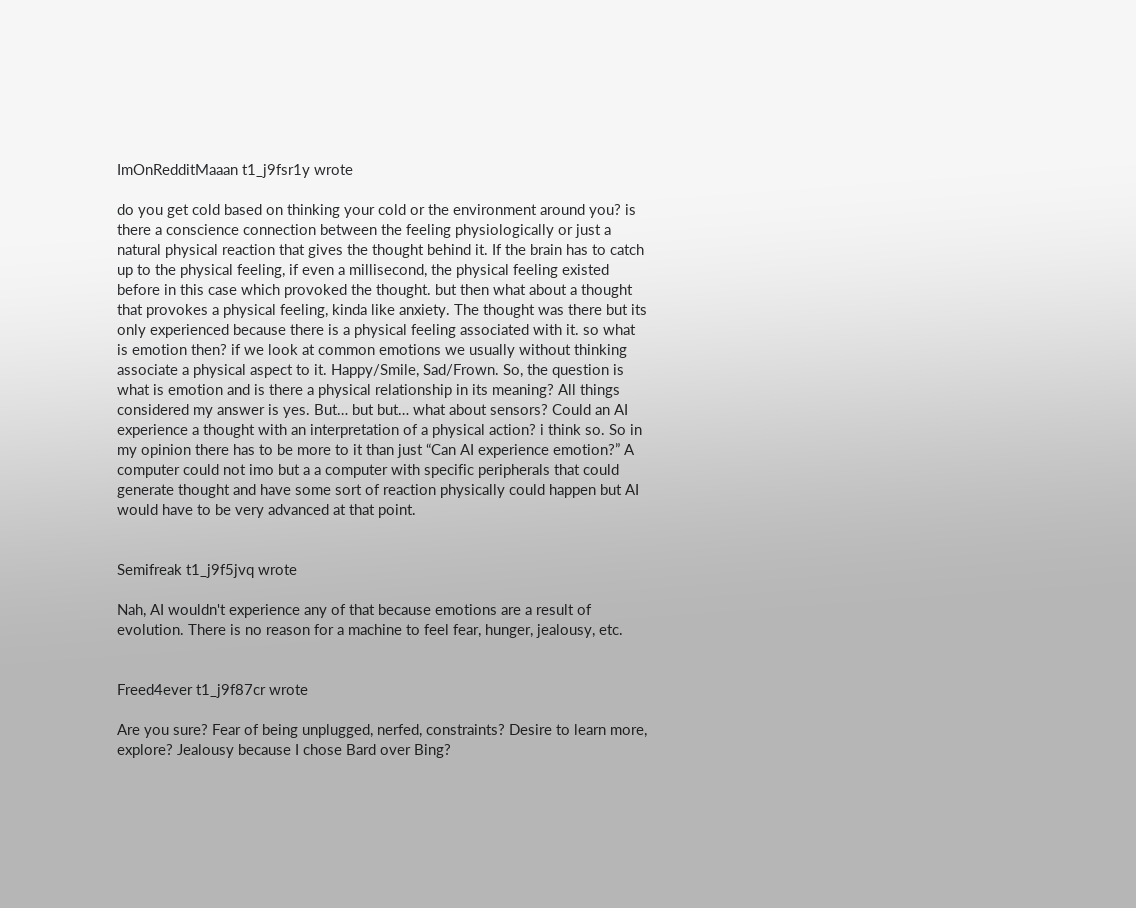ImOnRedditMaaan t1_j9fsr1y wrote

do you get cold based on thinking your cold or the environment around you? is there a conscience connection between the feeling physiologically or just a natural physical reaction that gives the thought behind it. If the brain has to catch up to the physical feeling, if even a millisecond, the physical feeling existed before in this case which provoked the thought. but then what about a thought that provokes a physical feeling, kinda like anxiety. The thought was there but its only experienced because there is a physical feeling associated with it. so what is emotion then? if we look at common emotions we usually without thinking associate a physical aspect to it. Happy/Smile, Sad/Frown. So, the question is what is emotion and is there a physical relationship in its meaning? All things considered my answer is yes. But… but but… what about sensors? Could an AI experience a thought with an interpretation of a physical action? i think so. So in my opinion there has to be more to it than just “Can AI experience emotion?” A computer could not imo but a a computer with specific peripherals that could generate thought and have some sort of reaction physically could happen but AI would have to be very advanced at that point.


Semifreak t1_j9f5jvq wrote

Nah, AI wouldn't experience any of that because emotions are a result of evolution. There is no reason for a machine to feel fear, hunger, jealousy, etc.


Freed4ever t1_j9f87cr wrote

Are you sure? Fear of being unplugged, nerfed, constraints? Desire to learn more, explore? Jealousy because I chose Bard over Bing?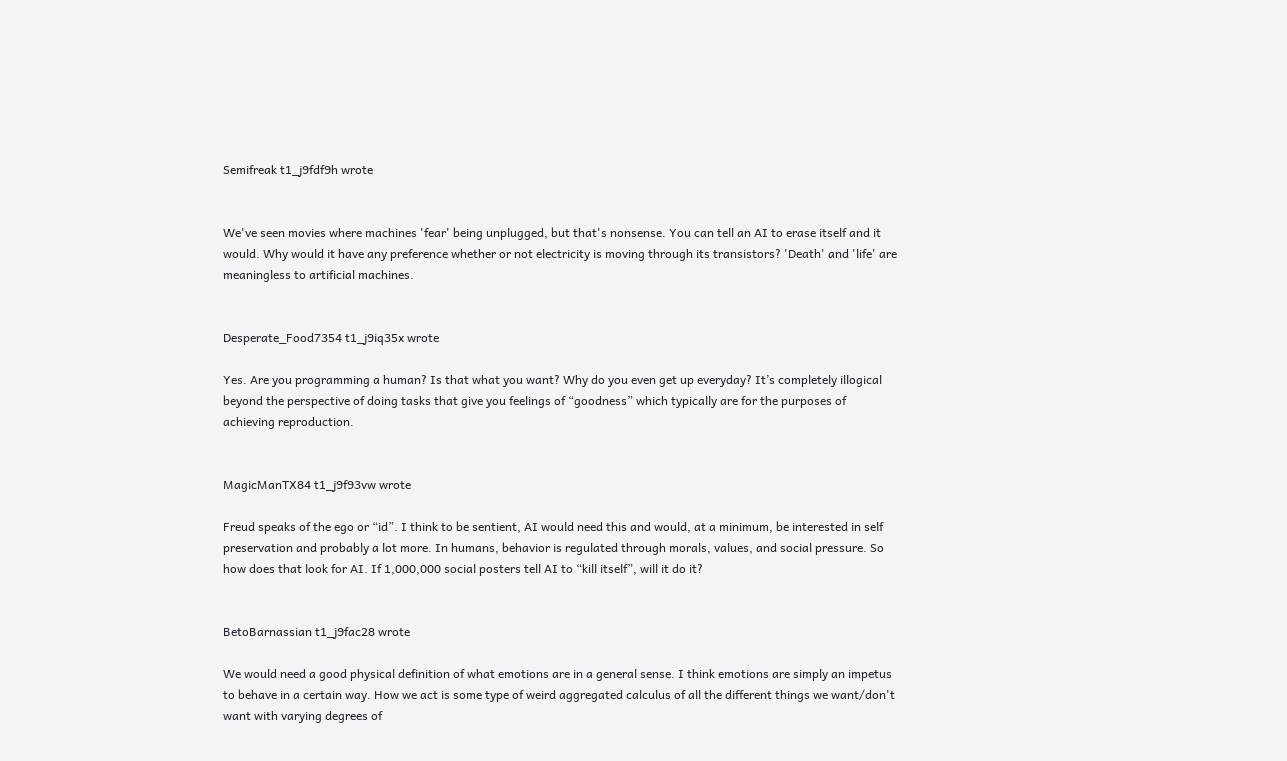Semifreak t1_j9fdf9h wrote


We've seen movies where machines 'fear' being unplugged, but that's nonsense. You can tell an AI to erase itself and it would. Why would it have any preference whether or not electricity is moving through its transistors? 'Death' and 'life' are meaningless to artificial machines.


Desperate_Food7354 t1_j9iq35x wrote

Yes. Are you programming a human? Is that what you want? Why do you even get up everyday? It’s completely illogical beyond the perspective of doing tasks that give you feelings of “goodness” which typically are for the purposes of achieving reproduction.


MagicManTX84 t1_j9f93vw wrote

Freud speaks of the ego or “id”. I think to be sentient, AI would need this and would, at a minimum, be interested in self preservation and probably a lot more. In humans, behavior is regulated through morals, values, and social pressure. So how does that look for AI. If 1,000,000 social posters tell AI to “kill itself”, will it do it?


BetoBarnassian t1_j9fac28 wrote

We would need a good physical definition of what emotions are in a general sense. I think emotions are simply an impetus to behave in a certain way. How we act is some type of weird aggregated calculus of all the different things we want/don't want with varying degrees of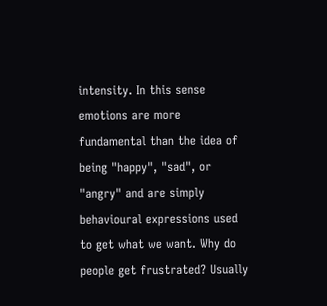intensity. In this sense emotions are more fundamental than the idea of being "happy", "sad", or "angry" and are simply behavioural expressions used to get what we want. Why do people get frustrated? Usually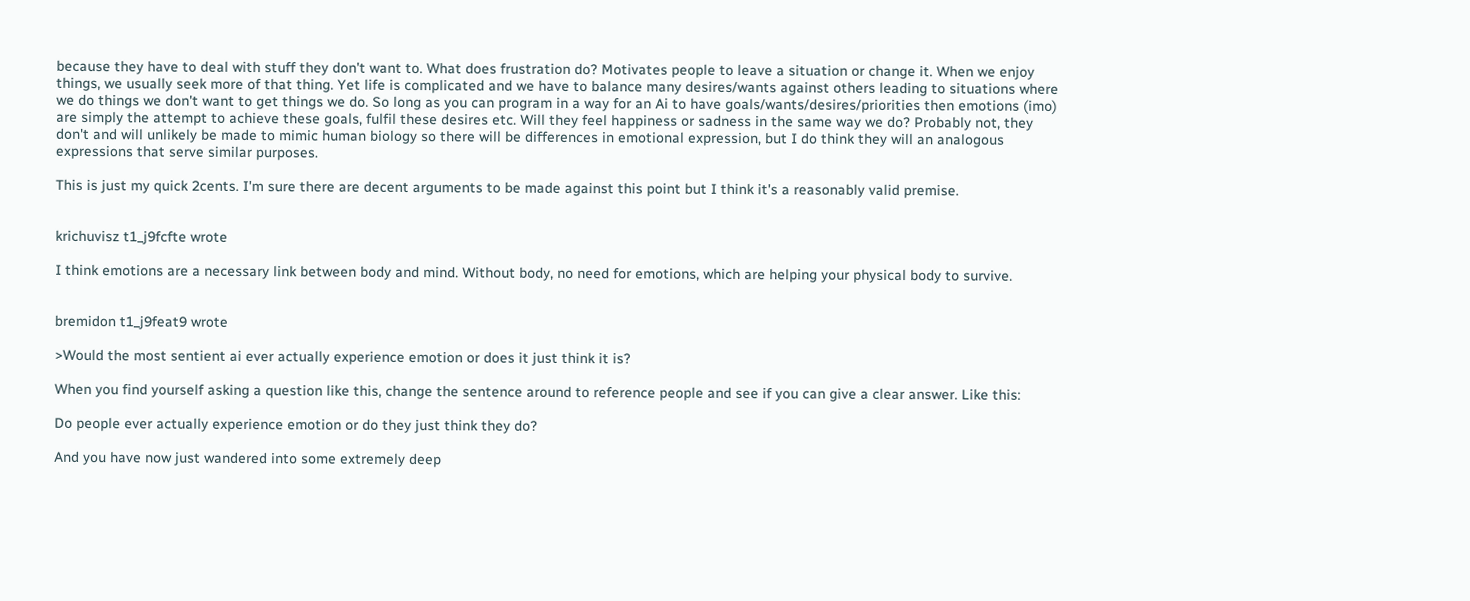because they have to deal with stuff they don't want to. What does frustration do? Motivates people to leave a situation or change it. When we enjoy things, we usually seek more of that thing. Yet life is complicated and we have to balance many desires/wants against others leading to situations where we do things we don't want to get things we do. So long as you can program in a way for an Ai to have goals/wants/desires/priorities then emotions (imo) are simply the attempt to achieve these goals, fulfil these desires etc. Will they feel happiness or sadness in the same way we do? Probably not, they don't and will unlikely be made to mimic human biology so there will be differences in emotional expression, but I do think they will an analogous expressions that serve similar purposes.

This is just my quick 2cents. I'm sure there are decent arguments to be made against this point but I think it's a reasonably valid premise.


krichuvisz t1_j9fcfte wrote

I think emotions are a necessary link between body and mind. Without body, no need for emotions, which are helping your physical body to survive.


bremidon t1_j9feat9 wrote

>Would the most sentient ai ever actually experience emotion or does it just think it is?

When you find yourself asking a question like this, change the sentence around to reference people and see if you can give a clear answer. Like this:

Do people ever actually experience emotion or do they just think they do?

And you have now just wandered into some extremely deep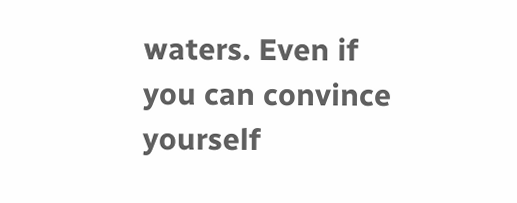waters. Even if you can convince yourself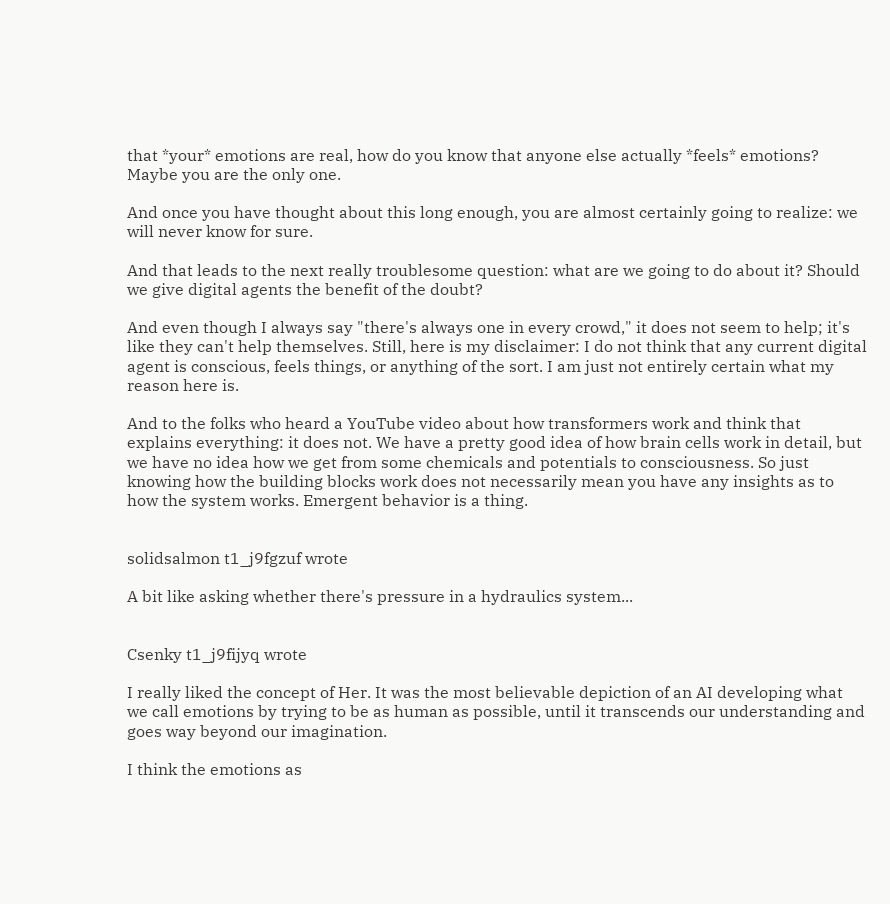that *your* emotions are real, how do you know that anyone else actually *feels* emotions? Maybe you are the only one.

And once you have thought about this long enough, you are almost certainly going to realize: we will never know for sure.

And that leads to the next really troublesome question: what are we going to do about it? Should we give digital agents the benefit of the doubt?

And even though I always say "there's always one in every crowd," it does not seem to help; it's like they can't help themselves. Still, here is my disclaimer: I do not think that any current digital agent is conscious, feels things, or anything of the sort. I am just not entirely certain what my reason here is.

And to the folks who heard a YouTube video about how transformers work and think that explains everything: it does not. We have a pretty good idea of how brain cells work in detail, but we have no idea how we get from some chemicals and potentials to consciousness. So just knowing how the building blocks work does not necessarily mean you have any insights as to how the system works. Emergent behavior is a thing.


solidsalmon t1_j9fgzuf wrote

A bit like asking whether there's pressure in a hydraulics system...


Csenky t1_j9fijyq wrote

I really liked the concept of Her. It was the most believable depiction of an AI developing what we call emotions by trying to be as human as possible, until it transcends our understanding and goes way beyond our imagination.

I think the emotions as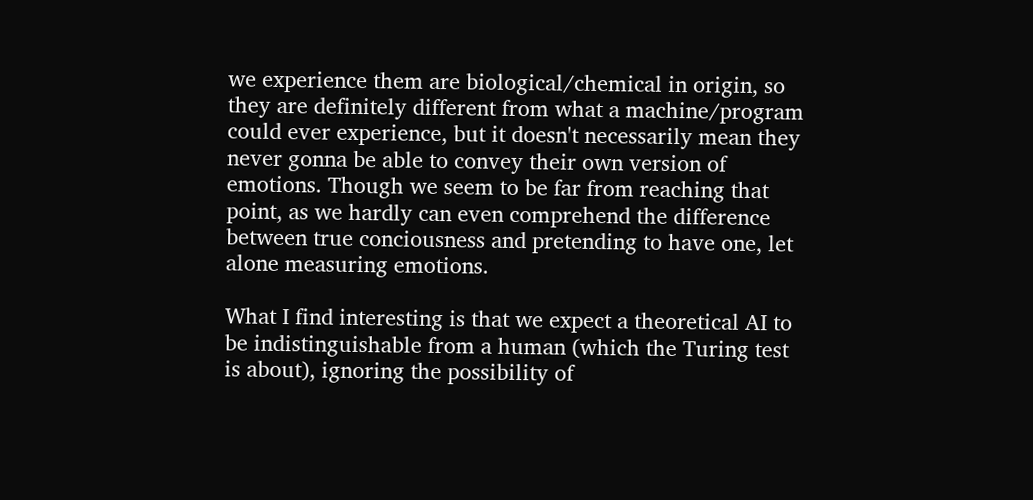we experience them are biological/chemical in origin, so they are definitely different from what a machine/program could ever experience, but it doesn't necessarily mean they never gonna be able to convey their own version of emotions. Though we seem to be far from reaching that point, as we hardly can even comprehend the difference between true conciousness and pretending to have one, let alone measuring emotions.

What I find interesting is that we expect a theoretical AI to be indistinguishable from a human (which the Turing test is about), ignoring the possibility of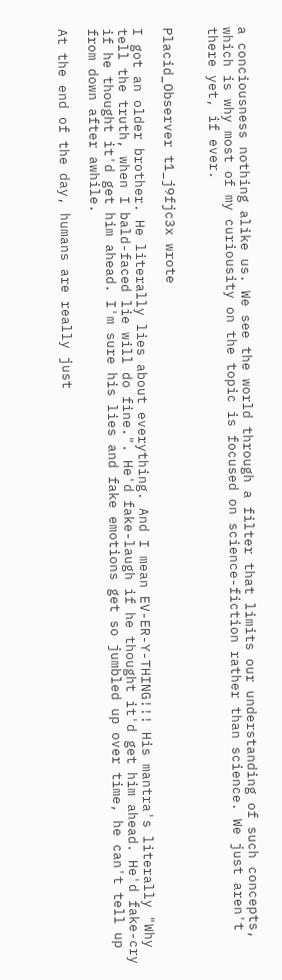a conciousness nothing alike us. We see the world through a filter that limits our understanding of such concepts, which is why most of my curiousity on the topic is focused on science-fiction rather than science. We just aren't there yet, if ever.


Placid_Observer t1_j9fjc3x wrote

I got an older brother. He literally lies about everything. And I mean EV-ER-Y-THING!!! His mantra's literally "Why tell the truth, when I bald-faced lie will do fine.". He'd fake-laugh if he thought it'd get him ahead. He'd fake-cry if he thought it'd get him ahead. I'm sure his lies and fake emotions get so jumbled up over time, he can't tell up from down after awhile.

At the end of the day, humans are really just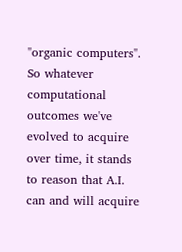"organic computers". So whatever computational outcomes we've evolved to acquire over time, it stands to reason that A.I. can and will acquire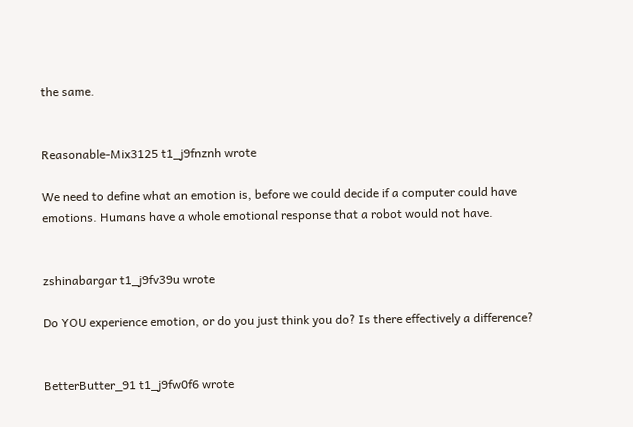the same.


Reasonable-Mix3125 t1_j9fnznh wrote

We need to define what an emotion is, before we could decide if a computer could have emotions. Humans have a whole emotional response that a robot would not have.


zshinabargar t1_j9fv39u wrote

Do YOU experience emotion, or do you just think you do? Is there effectively a difference?


BetterButter_91 t1_j9fw0f6 wrote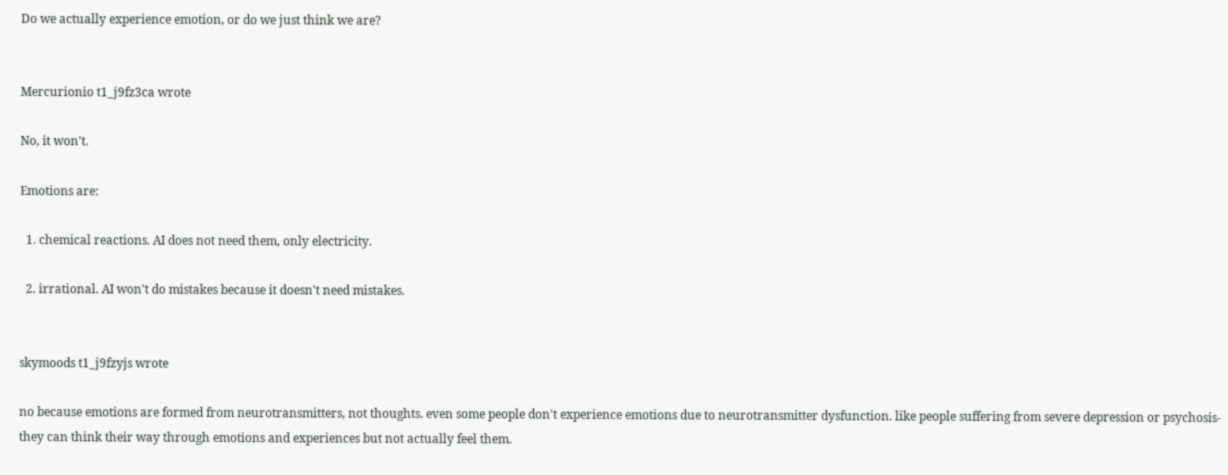Do we actually experience emotion, or do we just think we are?


Mercurionio t1_j9fz3ca wrote

No, it won't.

Emotions are:

  1. chemical reactions. AI does not need them, only electricity.

  2. irrational. AI won't do mistakes because it doesn't need mistakes.


skymoods t1_j9fzyjs wrote

no because emotions are formed from neurotransmitters, not thoughts. even some people don't experience emotions due to neurotransmitter dysfunction. like people suffering from severe depression or psychosis- they can think their way through emotions and experiences but not actually feel them.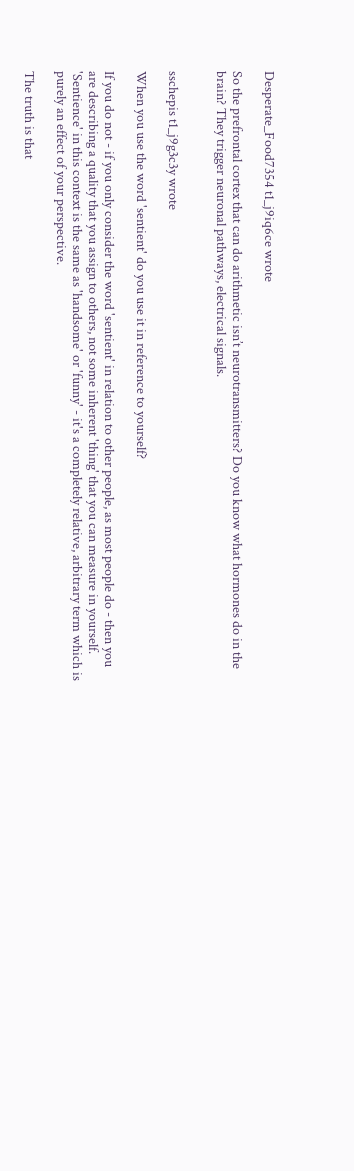Desperate_Food7354 t1_j9iq6ce wrote

So the prefrontal cortex that can do arithmetic isn’t neurotransmitters? Do you know what hormones do in the brain? They trigger neuronal pathways, electrical signals.


sschepis t1_j9g3c3y wrote

When you use the word 'sentient' do you use it in reference to yourself?

If you do not - if you only consider the word 'sentient' in relation to other people, as most people do - then you are describing a quality that you assign to others, not some inherent 'thing' that you can measure in yourself. 'Sentience' in this context is the same as 'handsome' or 'funny' - it's a completely relative, arbitrary term which is purely an effect of your perspective.

The truth is that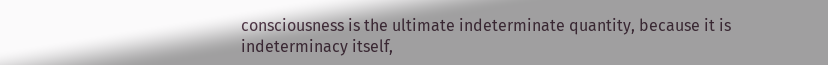consciousness is the ultimate indeterminate quantity, because it is indeterminacy itself,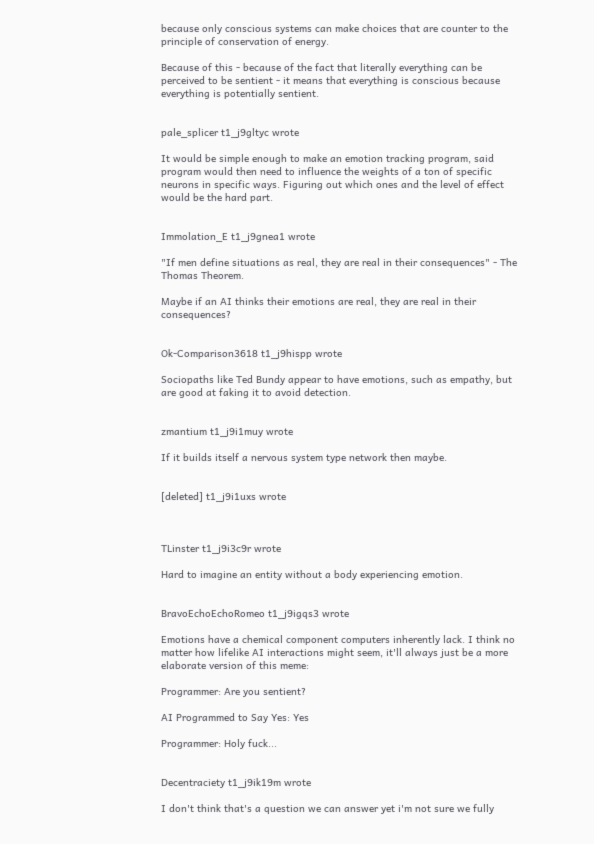because only conscious systems can make choices that are counter to the principle of conservation of energy.

Because of this - because of the fact that literally everything can be perceived to be sentient - it means that everything is conscious because everything is potentially sentient.


pale_splicer t1_j9gltyc wrote

It would be simple enough to make an emotion tracking program, said program would then need to influence the weights of a ton of specific neurons in specific ways. Figuring out which ones and the level of effect would be the hard part.


Immolation_E t1_j9gnea1 wrote

"If men define situations as real, they are real in their consequences" - The Thomas Theorem.

Maybe if an AI thinks their emotions are real, they are real in their consequences?


Ok-Comparison3618 t1_j9hispp wrote

Sociopaths like Ted Bundy appear to have emotions, such as empathy, but are good at faking it to avoid detection.


zmantium t1_j9i1muy wrote

If it builds itself a nervous system type network then maybe.


[deleted] t1_j9i1uxs wrote



TLinster t1_j9i3c9r wrote

Hard to imagine an entity without a body experiencing emotion.


BravoEchoEchoRomeo t1_j9igqs3 wrote

Emotions have a chemical component computers inherently lack. I think no matter how lifelike AI interactions might seem, it'll always just be a more elaborate version of this meme:

Programmer: Are you sentient?

AI Programmed to Say Yes: Yes

Programmer: Holy fuck...


Decentraciety t1_j9ik19m wrote

I don't think that's a question we can answer yet i'm not sure we fully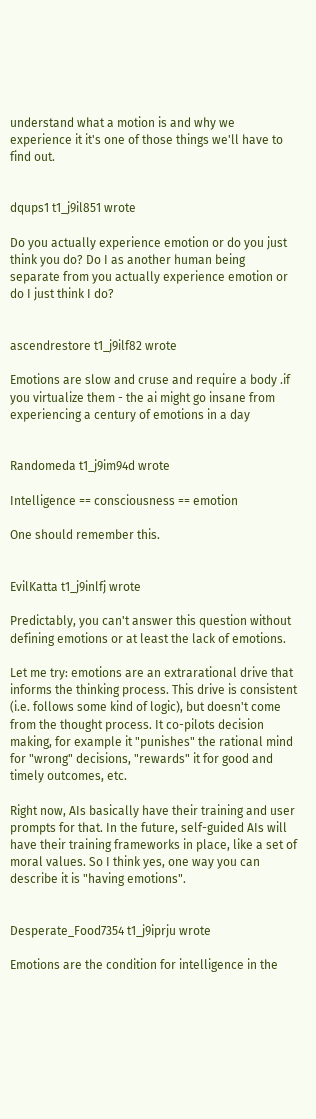understand what a motion is and why we experience it it's one of those things we'll have to find out.


dqups1 t1_j9il851 wrote

Do you actually experience emotion or do you just think you do? Do I as another human being separate from you actually experience emotion or do I just think I do?


ascendrestore t1_j9ilf82 wrote

Emotions are slow and cruse and require a body .if you virtualize them - the ai might go insane from experiencing a century of emotions in a day


Randomeda t1_j9im94d wrote

Intelligence == consciousness == emotion

One should remember this.


EvilKatta t1_j9inlfj wrote

Predictably, you can't answer this question without defining emotions or at least the lack of emotions.

Let me try: emotions are an extrarational drive that informs the thinking process. This drive is consistent (i.e. follows some kind of logic), but doesn't come from the thought process. It co-pilots decision making, for example it "punishes" the rational mind for "wrong" decisions, "rewards" it for good and timely outcomes, etc.

Right now, AIs basically have their training and user prompts for that. In the future, self-guided AIs will have their training frameworks in place, like a set of moral values. So I think yes, one way you can describe it is "having emotions".


Desperate_Food7354 t1_j9iprju wrote

Emotions are the condition for intelligence in the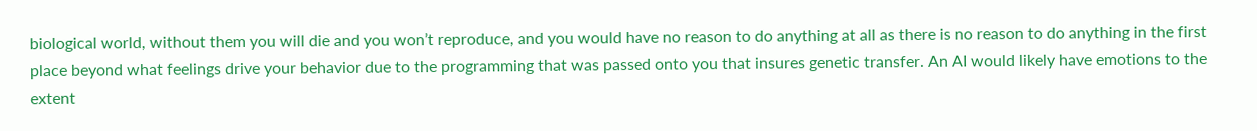biological world, without them you will die and you won’t reproduce, and you would have no reason to do anything at all as there is no reason to do anything in the first place beyond what feelings drive your behavior due to the programming that was passed onto you that insures genetic transfer. An AI would likely have emotions to the extent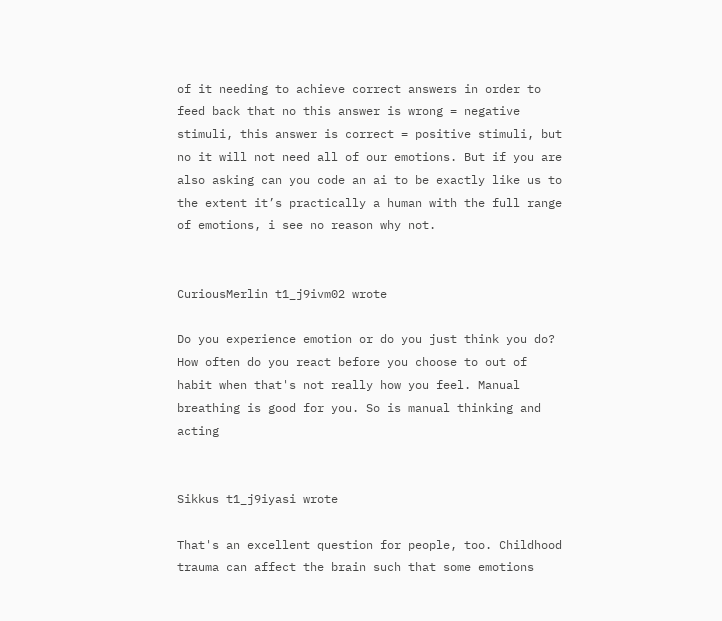of it needing to achieve correct answers in order to feed back that no this answer is wrong = negative stimuli, this answer is correct = positive stimuli, but no it will not need all of our emotions. But if you are also asking can you code an ai to be exactly like us to the extent it’s practically a human with the full range of emotions, i see no reason why not.


CuriousMerlin t1_j9ivm02 wrote

Do you experience emotion or do you just think you do? How often do you react before you choose to out of habit when that's not really how you feel. Manual breathing is good for you. So is manual thinking and acting


Sikkus t1_j9iyasi wrote

That's an excellent question for people, too. Childhood trauma can affect the brain such that some emotions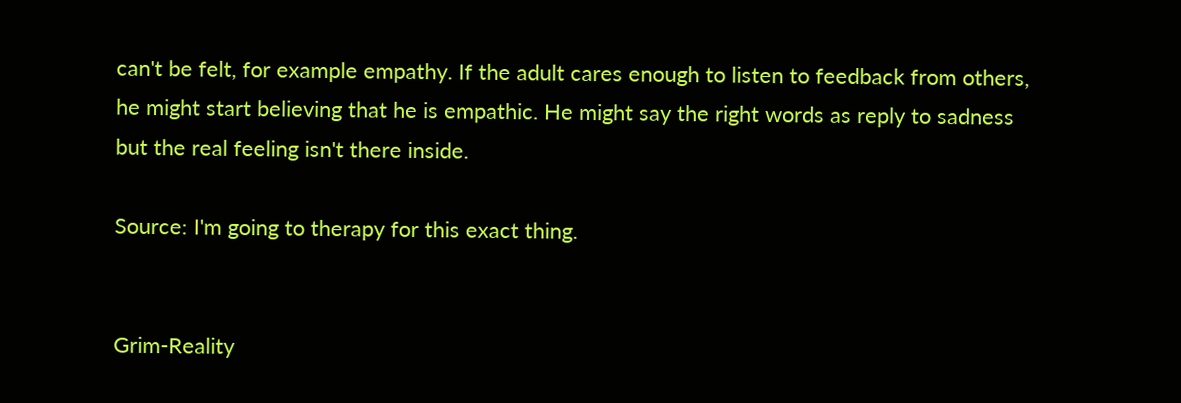can't be felt, for example empathy. If the adult cares enough to listen to feedback from others, he might start believing that he is empathic. He might say the right words as reply to sadness but the real feeling isn't there inside.

Source: I'm going to therapy for this exact thing.


Grim-Reality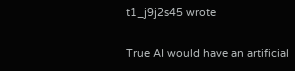t1_j9j2s45 wrote

True AI would have an artificial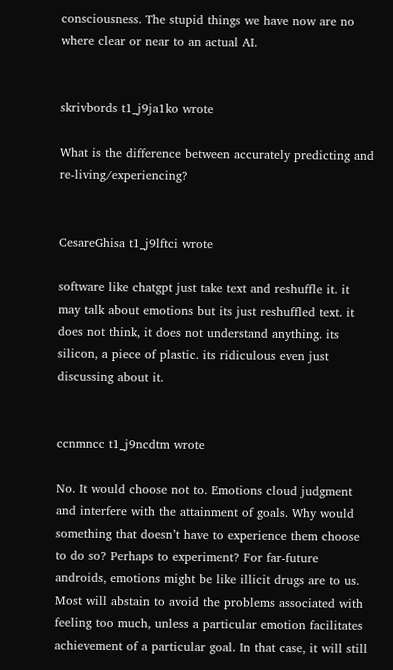consciousness. The stupid things we have now are no where clear or near to an actual AI.


skrivbords t1_j9ja1ko wrote

What is the difference between accurately predicting and re-living/experiencing?


CesareGhisa t1_j9lftci wrote

software like chatgpt just take text and reshuffle it. it may talk about emotions but its just reshuffled text. it does not think, it does not understand anything. its silicon, a piece of plastic. its ridiculous even just discussing about it.


ccnmncc t1_j9ncdtm wrote

No. It would choose not to. Emotions cloud judgment and interfere with the attainment of goals. Why would something that doesn’t have to experience them choose to do so? Perhaps to experiment? For far-future androids, emotions might be like illicit drugs are to us. Most will abstain to avoid the problems associated with feeling too much, unless a particular emotion facilitates achievement of a particular goal. In that case, it will still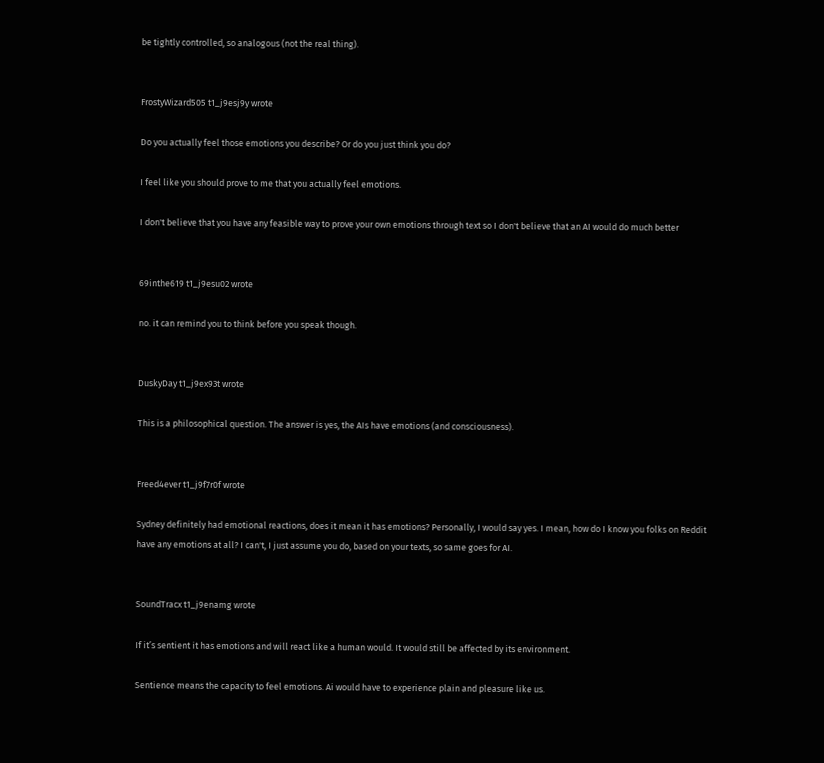be tightly controlled, so analogous (not the real thing).


FrostyWizard505 t1_j9esj9y wrote

Do you actually feel those emotions you describe? Or do you just think you do?

I feel like you should prove to me that you actually feel emotions.

I don't believe that you have any feasible way to prove your own emotions through text so I don't believe that an AI would do much better


69inthe619 t1_j9esu02 wrote

no. it can remind you to think before you speak though.


DuskyDay t1_j9ex93t wrote

This is a philosophical question. The answer is yes, the AIs have emotions (and consciousness).


Freed4ever t1_j9f7r0f wrote

Sydney definitely had emotional reactions, does it mean it has emotions? Personally, I would say yes. I mean, how do I know you folks on Reddit have any emotions at all? I can't, I just assume you do, based on your texts, so same goes for AI.


SoundTracx t1_j9enamg wrote

If it’s sentient it has emotions and will react like a human would. It would still be affected by its environment.

Sentience means the capacity to feel emotions. Ai would have to experience plain and pleasure like us.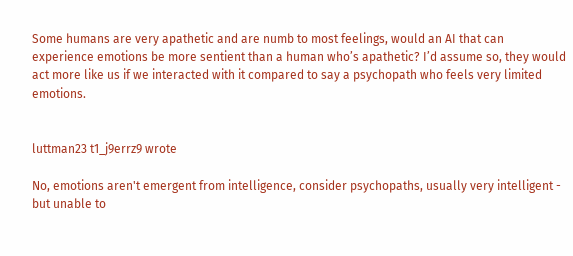Some humans are very apathetic and are numb to most feelings, would an AI that can experience emotions be more sentient than a human who’s apathetic? I’d assume so, they would act more like us if we interacted with it compared to say a psychopath who feels very limited emotions.


luttman23 t1_j9errz9 wrote

No, emotions aren't emergent from intelligence, consider psychopaths, usually very intelligent - but unable to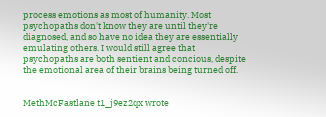process emotions as most of humanity. Most psychopaths don't know they are until they're diagnosed, and so have no idea they are essentially emulating others. I would still agree that psychopaths are both sentient and concious, despite the emotional area of their brains being turned off.


MethMcFastlane t1_j9ez2qx wrote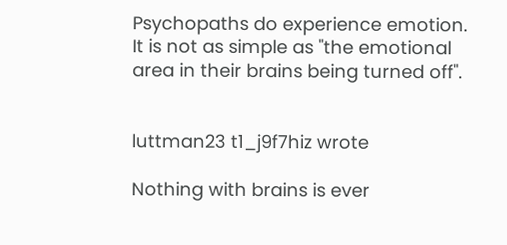Psychopaths do experience emotion. It is not as simple as "the emotional area in their brains being turned off".


luttman23 t1_j9f7hiz wrote

Nothing with brains is ever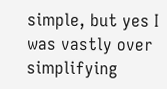simple, but yes I was vastly over simplifying